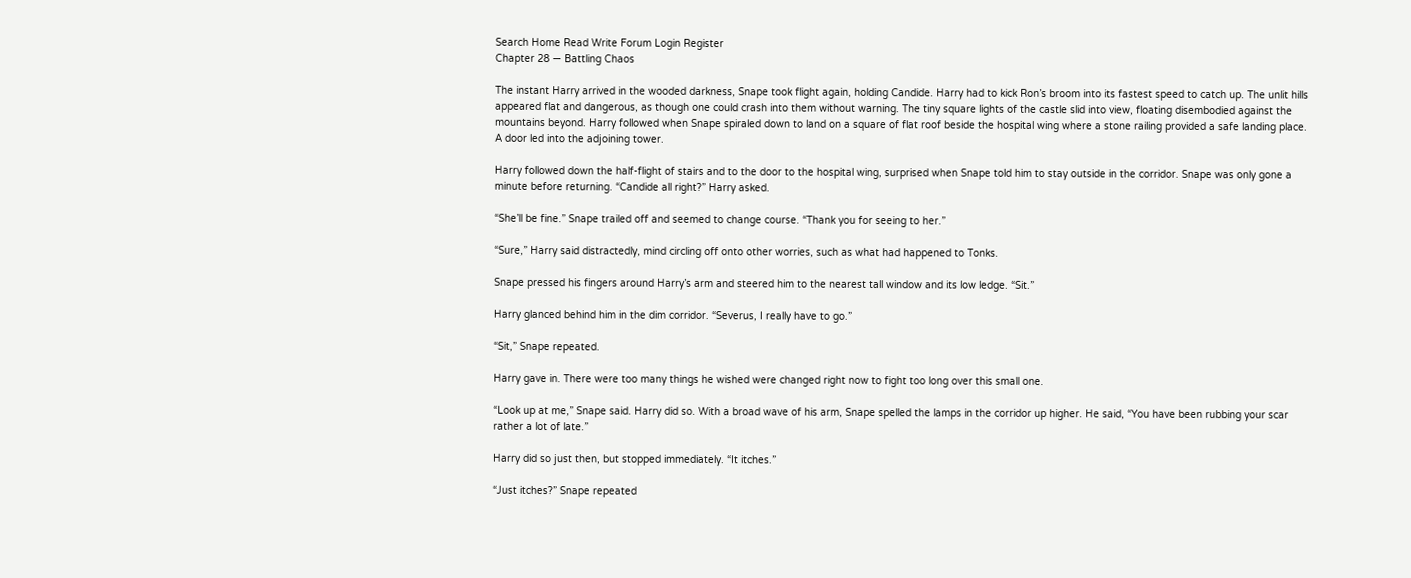Search Home Read Write Forum Login Register
Chapter 28 — Battling Chaos

The instant Harry arrived in the wooded darkness, Snape took flight again, holding Candide. Harry had to kick Ron’s broom into its fastest speed to catch up. The unlit hills appeared flat and dangerous, as though one could crash into them without warning. The tiny square lights of the castle slid into view, floating disembodied against the mountains beyond. Harry followed when Snape spiraled down to land on a square of flat roof beside the hospital wing where a stone railing provided a safe landing place. A door led into the adjoining tower.

Harry followed down the half-flight of stairs and to the door to the hospital wing, surprised when Snape told him to stay outside in the corridor. Snape was only gone a minute before returning. “Candide all right?” Harry asked.

“She’ll be fine.” Snape trailed off and seemed to change course. “Thank you for seeing to her.”

“Sure,” Harry said distractedly, mind circling off onto other worries, such as what had happened to Tonks.

Snape pressed his fingers around Harry’s arm and steered him to the nearest tall window and its low ledge. “Sit.”

Harry glanced behind him in the dim corridor. “Severus, I really have to go.”

“Sit,” Snape repeated.

Harry gave in. There were too many things he wished were changed right now to fight too long over this small one.

“Look up at me,” Snape said. Harry did so. With a broad wave of his arm, Snape spelled the lamps in the corridor up higher. He said, “You have been rubbing your scar rather a lot of late.”

Harry did so just then, but stopped immediately. “It itches.”

“Just itches?” Snape repeated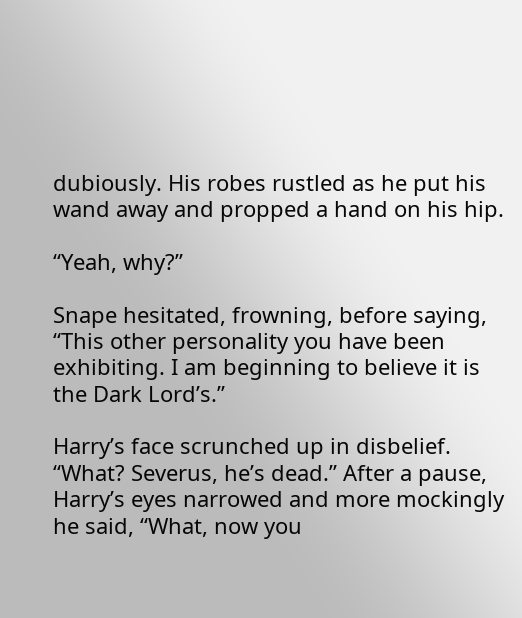dubiously. His robes rustled as he put his wand away and propped a hand on his hip.

“Yeah, why?”

Snape hesitated, frowning, before saying, “This other personality you have been exhibiting. I am beginning to believe it is the Dark Lord’s.”

Harry’s face scrunched up in disbelief. “What? Severus, he’s dead.” After a pause, Harry’s eyes narrowed and more mockingly he said, “What, now you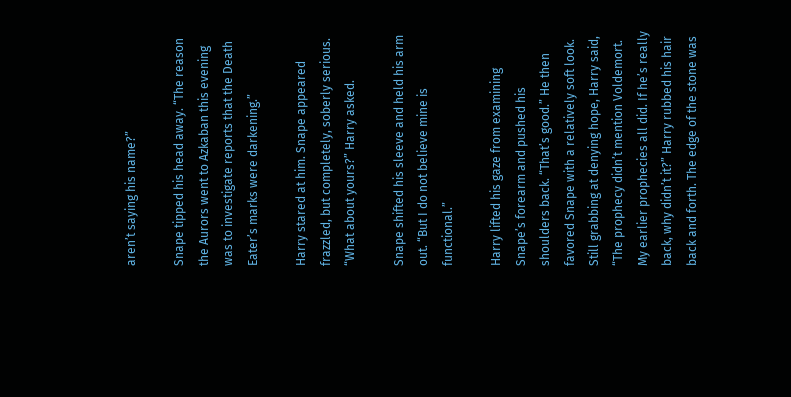aren’t saying his name?”

Snape tipped his head away. “The reason the Aurors went to Azkaban this evening was to investigate reports that the Death Eater’s marks were darkening.”

Harry stared at him. Snape appeared frazzled, but completely, soberly serious. “What about yours?” Harry asked.

Snape shifted his sleeve and held his arm out. “But I do not believe mine is functional.”

Harry lifted his gaze from examining Snape’s forearm and pushed his shoulders back. “That’s good.” He then favored Snape with a relatively soft look. Still grabbing at denying hope, Harry said, “The prophecy didn’t mention Voldemort. My earlier prophecies all did. If he’s really back, why didn’t it?” Harry rubbed his hair back and forth. The edge of the stone was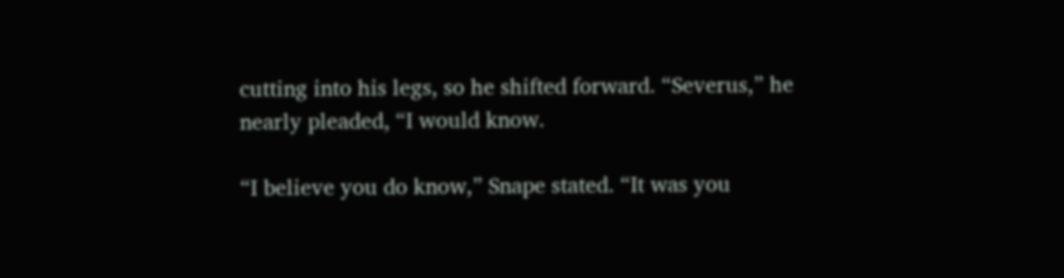cutting into his legs, so he shifted forward. “Severus,” he nearly pleaded, “I would know.

“I believe you do know,” Snape stated. “It was you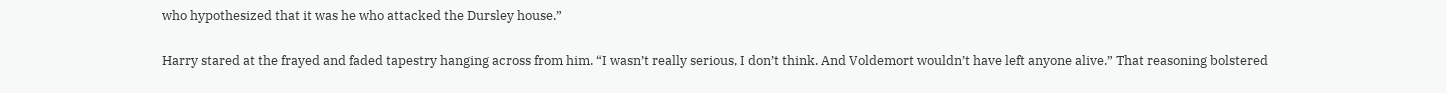who hypothesized that it was he who attacked the Dursley house.”

Harry stared at the frayed and faded tapestry hanging across from him. “I wasn’t really serious, I don’t think. And Voldemort wouldn’t have left anyone alive.” That reasoning bolstered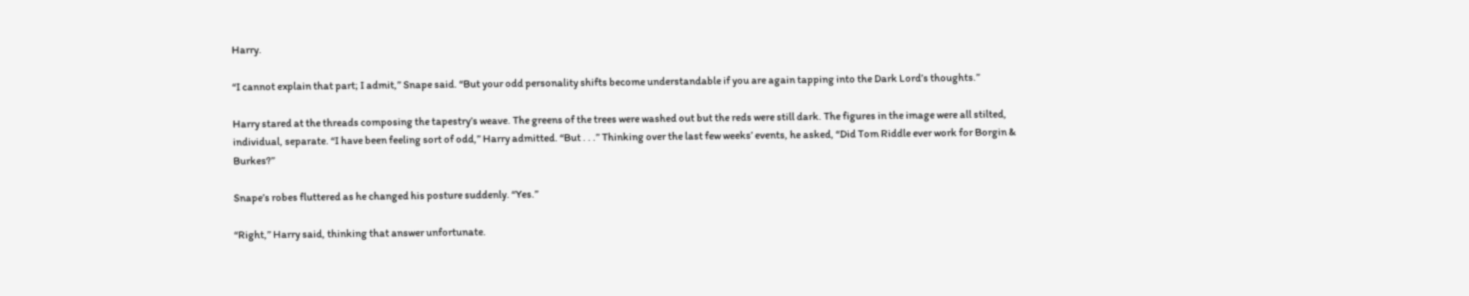Harry.

“I cannot explain that part; I admit,” Snape said. “But your odd personality shifts become understandable if you are again tapping into the Dark Lord’s thoughts.”

Harry stared at the threads composing the tapestry’s weave. The greens of the trees were washed out but the reds were still dark. The figures in the image were all stilted, individual, separate. “I have been feeling sort of odd,” Harry admitted. “But . . .” Thinking over the last few weeks’ events, he asked, “Did Tom Riddle ever work for Borgin & Burkes?”

Snape’s robes fluttered as he changed his posture suddenly. “Yes.”

“Right,” Harry said, thinking that answer unfortunate.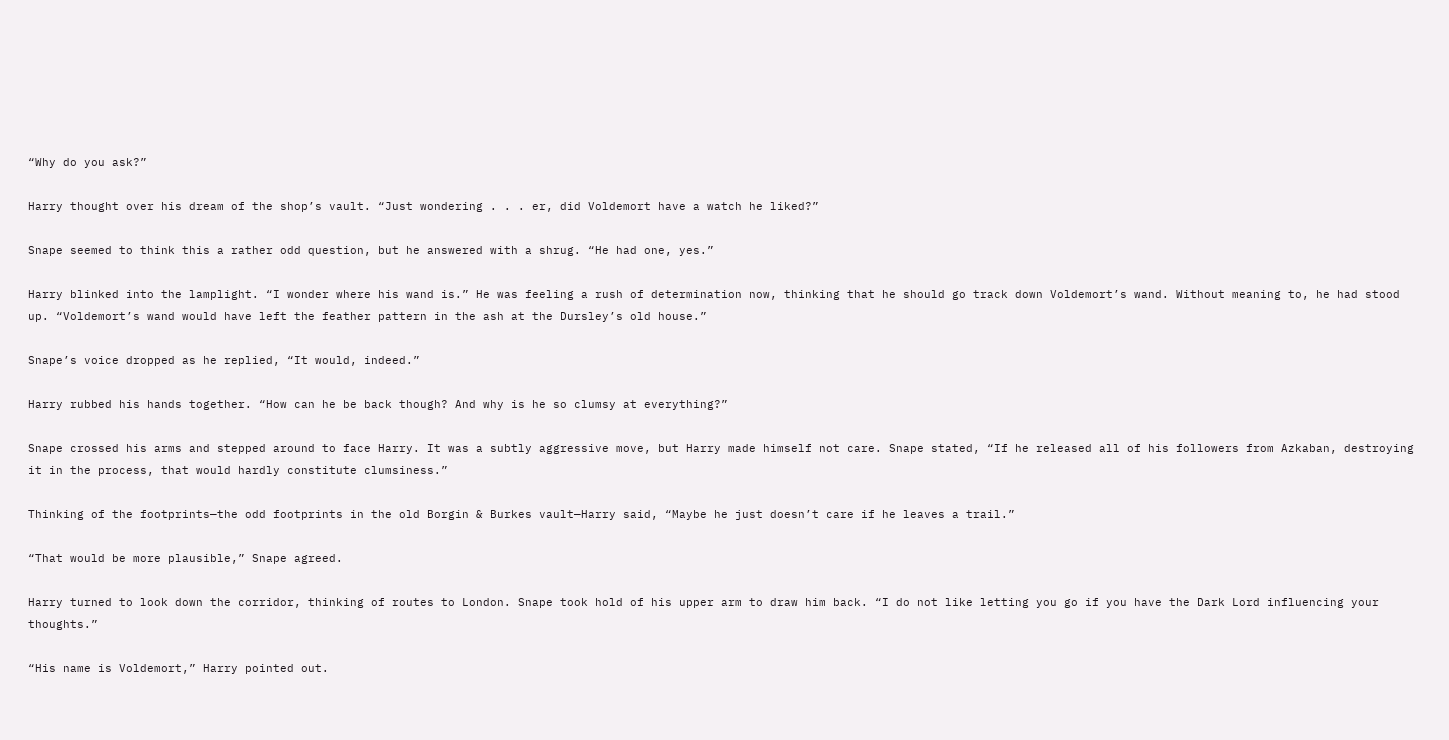“Why do you ask?”

Harry thought over his dream of the shop’s vault. “Just wondering . . . er, did Voldemort have a watch he liked?”

Snape seemed to think this a rather odd question, but he answered with a shrug. “He had one, yes.”

Harry blinked into the lamplight. “I wonder where his wand is.” He was feeling a rush of determination now, thinking that he should go track down Voldemort’s wand. Without meaning to, he had stood up. “Voldemort’s wand would have left the feather pattern in the ash at the Dursley’s old house.”

Snape’s voice dropped as he replied, “It would, indeed.”

Harry rubbed his hands together. “How can he be back though? And why is he so clumsy at everything?”

Snape crossed his arms and stepped around to face Harry. It was a subtly aggressive move, but Harry made himself not care. Snape stated, “If he released all of his followers from Azkaban, destroying it in the process, that would hardly constitute clumsiness.”

Thinking of the footprints—the odd footprints in the old Borgin & Burkes vault—Harry said, “Maybe he just doesn’t care if he leaves a trail.”

“That would be more plausible,” Snape agreed.

Harry turned to look down the corridor, thinking of routes to London. Snape took hold of his upper arm to draw him back. “I do not like letting you go if you have the Dark Lord influencing your thoughts.”

“His name is Voldemort,” Harry pointed out.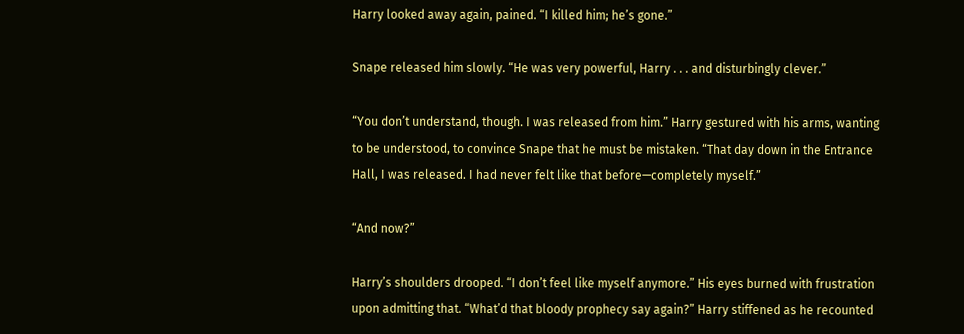Harry looked away again, pained. “I killed him; he’s gone.”

Snape released him slowly. “He was very powerful, Harry . . . and disturbingly clever.”

“You don’t understand, though. I was released from him.” Harry gestured with his arms, wanting to be understood, to convince Snape that he must be mistaken. “That day down in the Entrance Hall, I was released. I had never felt like that before—completely myself.”

“And now?”

Harry’s shoulders drooped. “I don’t feel like myself anymore.” His eyes burned with frustration upon admitting that. “What’d that bloody prophecy say again?” Harry stiffened as he recounted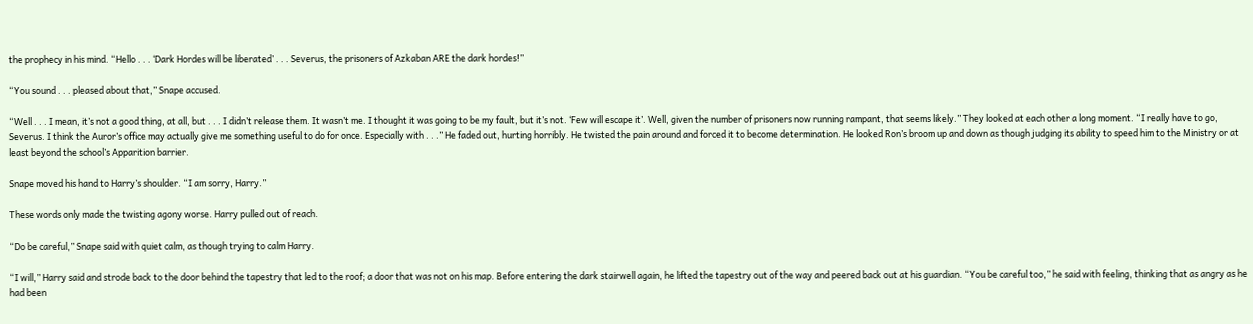the prophecy in his mind. “Hello . . . ‘Dark Hordes will be liberated’ . . . Severus, the prisoners of Azkaban ARE the dark hordes!”

“You sound . . . pleased about that,” Snape accused.

“Well . . . I mean, it’s not a good thing, at all, but . . . I didn’t release them. It wasn’t me. I thought it was going to be my fault, but it’s not. ‘Few will escape it’. Well, given the number of prisoners now running rampant, that seems likely.” They looked at each other a long moment. “I really have to go, Severus. I think the Auror’s office may actually give me something useful to do for once. Especially with . . .” He faded out, hurting horribly. He twisted the pain around and forced it to become determination. He looked Ron’s broom up and down as though judging its ability to speed him to the Ministry or at least beyond the school’s Apparition barrier.

Snape moved his hand to Harry’s shoulder. “I am sorry, Harry.”

These words only made the twisting agony worse. Harry pulled out of reach.

“Do be careful,” Snape said with quiet calm, as though trying to calm Harry.

“I will,” Harry said and strode back to the door behind the tapestry that led to the roof; a door that was not on his map. Before entering the dark stairwell again, he lifted the tapestry out of the way and peered back out at his guardian. “You be careful too,” he said with feeling, thinking that as angry as he had been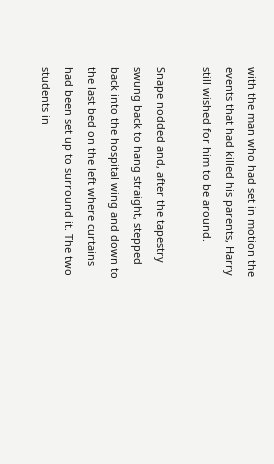with the man who had set in motion the events that had killed his parents, Harry still wished for him to be around.

Snape nodded and, after the tapestry swung back to hang straight, stepped back into the hospital wing and down to the last bed on the left where curtains had been set up to surround it. The two students in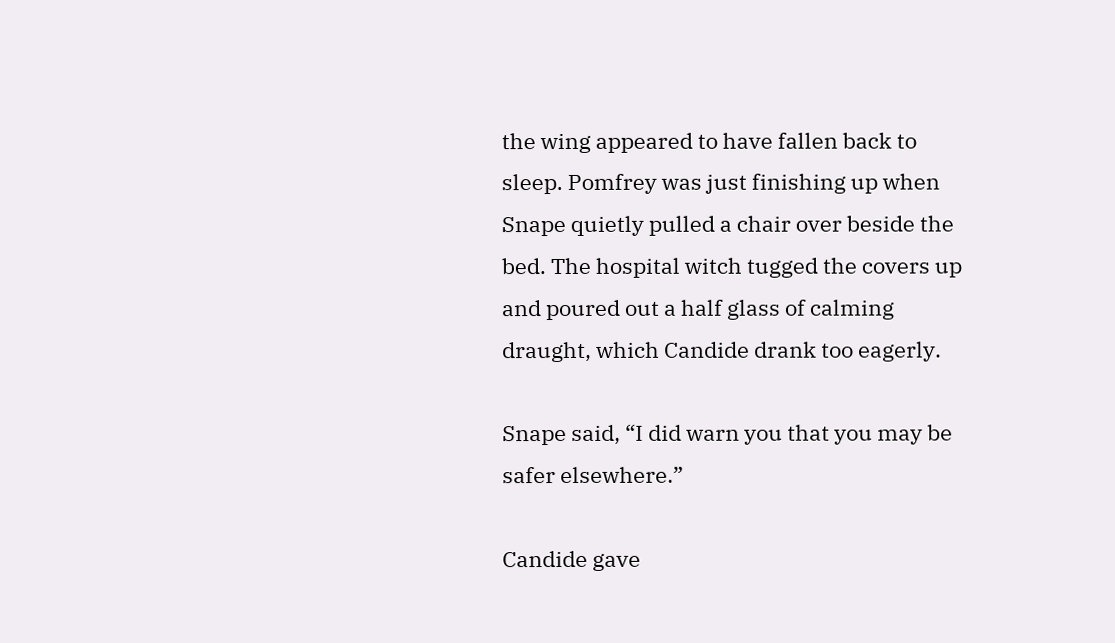the wing appeared to have fallen back to sleep. Pomfrey was just finishing up when Snape quietly pulled a chair over beside the bed. The hospital witch tugged the covers up and poured out a half glass of calming draught, which Candide drank too eagerly.

Snape said, “I did warn you that you may be safer elsewhere.”

Candide gave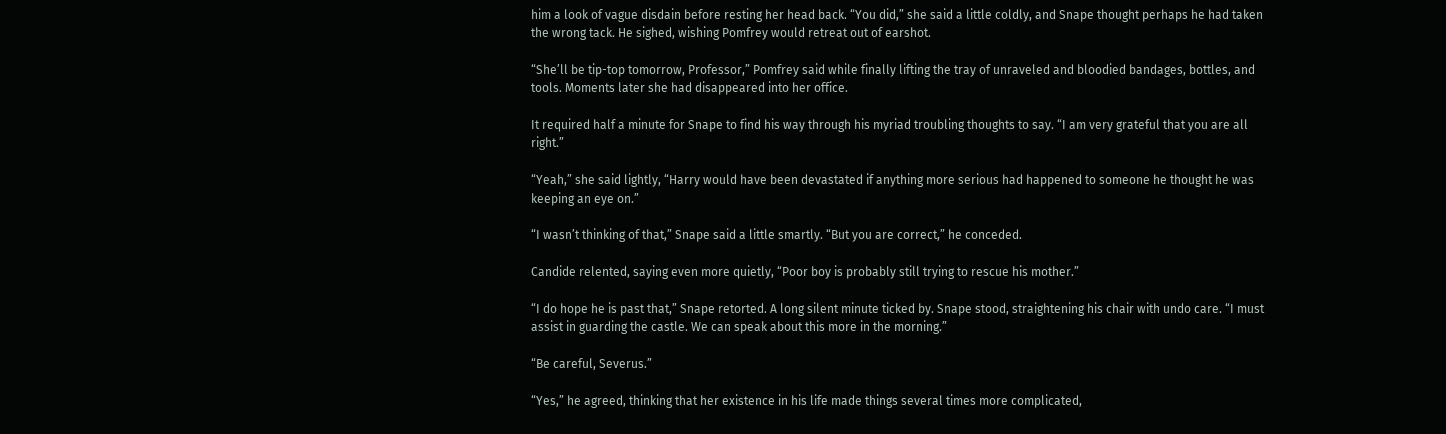him a look of vague disdain before resting her head back. “You did,” she said a little coldly, and Snape thought perhaps he had taken the wrong tack. He sighed, wishing Pomfrey would retreat out of earshot.

“She’ll be tip-top tomorrow, Professor,” Pomfrey said while finally lifting the tray of unraveled and bloodied bandages, bottles, and tools. Moments later she had disappeared into her office.

It required half a minute for Snape to find his way through his myriad troubling thoughts to say. “I am very grateful that you are all right.”

“Yeah,” she said lightly, “Harry would have been devastated if anything more serious had happened to someone he thought he was keeping an eye on.”

“I wasn’t thinking of that,” Snape said a little smartly. “But you are correct,” he conceded.

Candide relented, saying even more quietly, “Poor boy is probably still trying to rescue his mother.”

“I do hope he is past that,” Snape retorted. A long silent minute ticked by. Snape stood, straightening his chair with undo care. “I must assist in guarding the castle. We can speak about this more in the morning.”

“Be careful, Severus.”

“Yes,” he agreed, thinking that her existence in his life made things several times more complicated,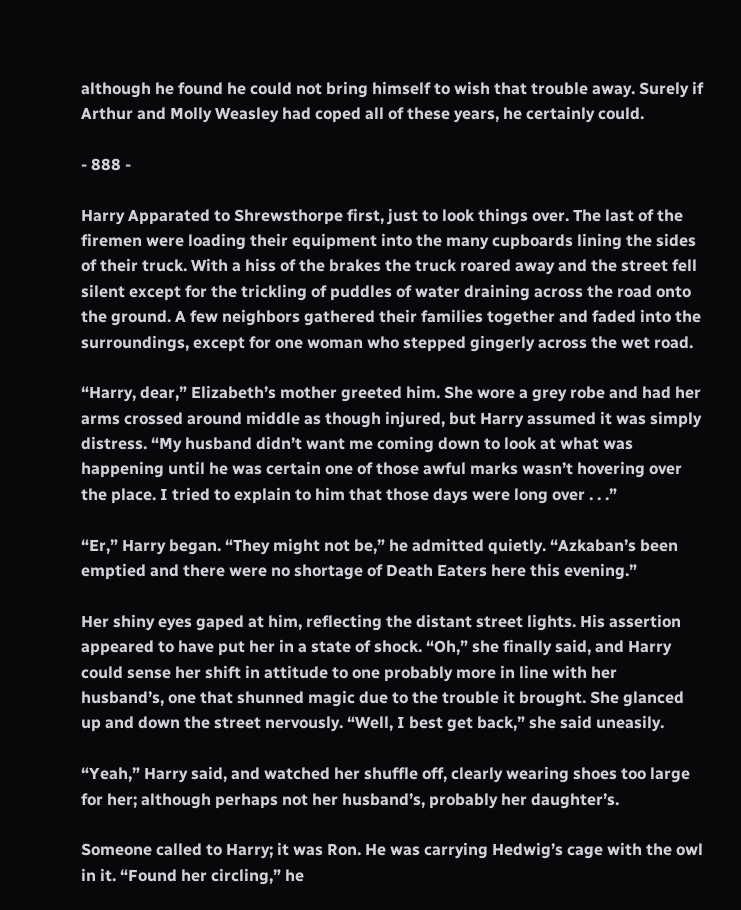although he found he could not bring himself to wish that trouble away. Surely if Arthur and Molly Weasley had coped all of these years, he certainly could.

- 888 -

Harry Apparated to Shrewsthorpe first, just to look things over. The last of the firemen were loading their equipment into the many cupboards lining the sides of their truck. With a hiss of the brakes the truck roared away and the street fell silent except for the trickling of puddles of water draining across the road onto the ground. A few neighbors gathered their families together and faded into the surroundings, except for one woman who stepped gingerly across the wet road.

“Harry, dear,” Elizabeth’s mother greeted him. She wore a grey robe and had her arms crossed around middle as though injured, but Harry assumed it was simply distress. “My husband didn’t want me coming down to look at what was happening until he was certain one of those awful marks wasn’t hovering over the place. I tried to explain to him that those days were long over . . .”

“Er,” Harry began. “They might not be,” he admitted quietly. “Azkaban’s been emptied and there were no shortage of Death Eaters here this evening.”

Her shiny eyes gaped at him, reflecting the distant street lights. His assertion appeared to have put her in a state of shock. “Oh,” she finally said, and Harry could sense her shift in attitude to one probably more in line with her husband’s, one that shunned magic due to the trouble it brought. She glanced up and down the street nervously. “Well, I best get back,” she said uneasily.

“Yeah,” Harry said, and watched her shuffle off, clearly wearing shoes too large for her; although perhaps not her husband’s, probably her daughter’s.

Someone called to Harry; it was Ron. He was carrying Hedwig’s cage with the owl in it. “Found her circling,” he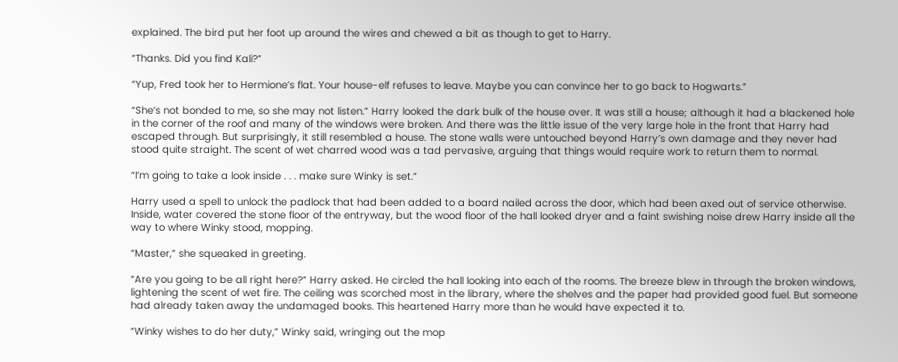explained. The bird put her foot up around the wires and chewed a bit as though to get to Harry.

“Thanks. Did you find Kali?”

“Yup, Fred took her to Hermione’s flat. Your house-elf refuses to leave. Maybe you can convince her to go back to Hogwarts.”

“She’s not bonded to me, so she may not listen.” Harry looked the dark bulk of the house over. It was still a house; although it had a blackened hole in the corner of the roof and many of the windows were broken. And there was the little issue of the very large hole in the front that Harry had escaped through. But surprisingly, it still resembled a house. The stone walls were untouched beyond Harry’s own damage and they never had stood quite straight. The scent of wet charred wood was a tad pervasive, arguing that things would require work to return them to normal.

“I’m going to take a look inside . . . make sure Winky is set.”

Harry used a spell to unlock the padlock that had been added to a board nailed across the door, which had been axed out of service otherwise. Inside, water covered the stone floor of the entryway, but the wood floor of the hall looked dryer and a faint swishing noise drew Harry inside all the way to where Winky stood, mopping.

“Master,” she squeaked in greeting.

“Are you going to be all right here?” Harry asked. He circled the hall looking into each of the rooms. The breeze blew in through the broken windows, lightening the scent of wet fire. The ceiling was scorched most in the library, where the shelves and the paper had provided good fuel. But someone had already taken away the undamaged books. This heartened Harry more than he would have expected it to.

“Winky wishes to do her duty,” Winky said, wringing out the mop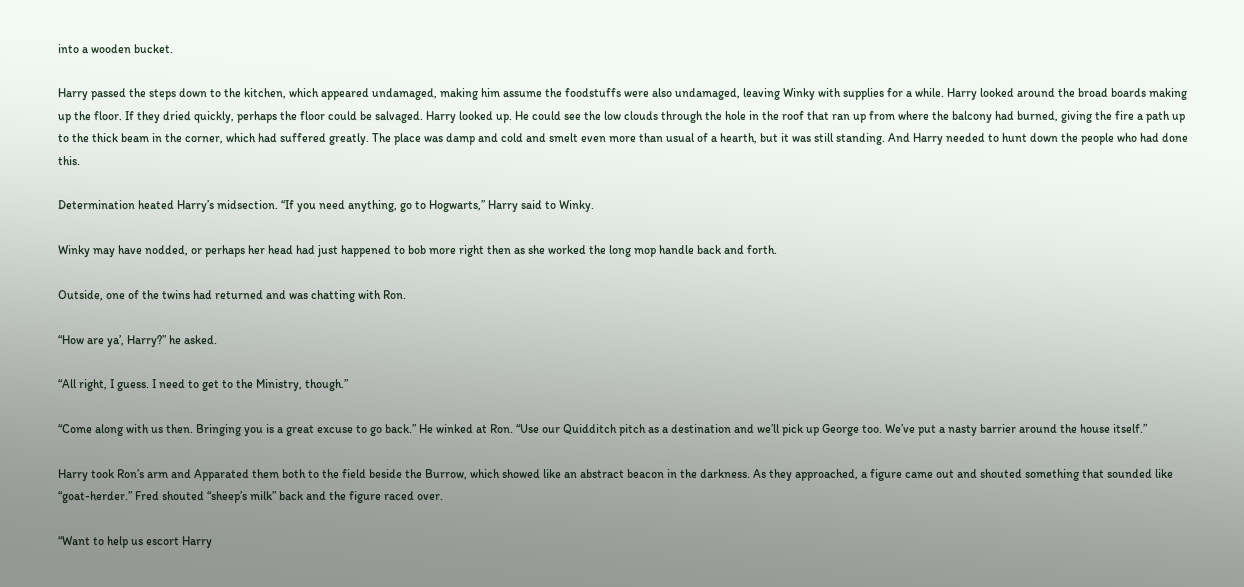into a wooden bucket.

Harry passed the steps down to the kitchen, which appeared undamaged, making him assume the foodstuffs were also undamaged, leaving Winky with supplies for a while. Harry looked around the broad boards making up the floor. If they dried quickly, perhaps the floor could be salvaged. Harry looked up. He could see the low clouds through the hole in the roof that ran up from where the balcony had burned, giving the fire a path up to the thick beam in the corner, which had suffered greatly. The place was damp and cold and smelt even more than usual of a hearth, but it was still standing. And Harry needed to hunt down the people who had done this.

Determination heated Harry’s midsection. “If you need anything, go to Hogwarts,” Harry said to Winky.

Winky may have nodded, or perhaps her head had just happened to bob more right then as she worked the long mop handle back and forth.

Outside, one of the twins had returned and was chatting with Ron.

“How are ya’, Harry?” he asked.

“All right, I guess. I need to get to the Ministry, though.”

“Come along with us then. Bringing you is a great excuse to go back.” He winked at Ron. “Use our Quidditch pitch as a destination and we’ll pick up George too. We’ve put a nasty barrier around the house itself.”

Harry took Ron’s arm and Apparated them both to the field beside the Burrow, which showed like an abstract beacon in the darkness. As they approached, a figure came out and shouted something that sounded like “goat-herder.” Fred shouted “sheep’s milk” back and the figure raced over.

“Want to help us escort Harry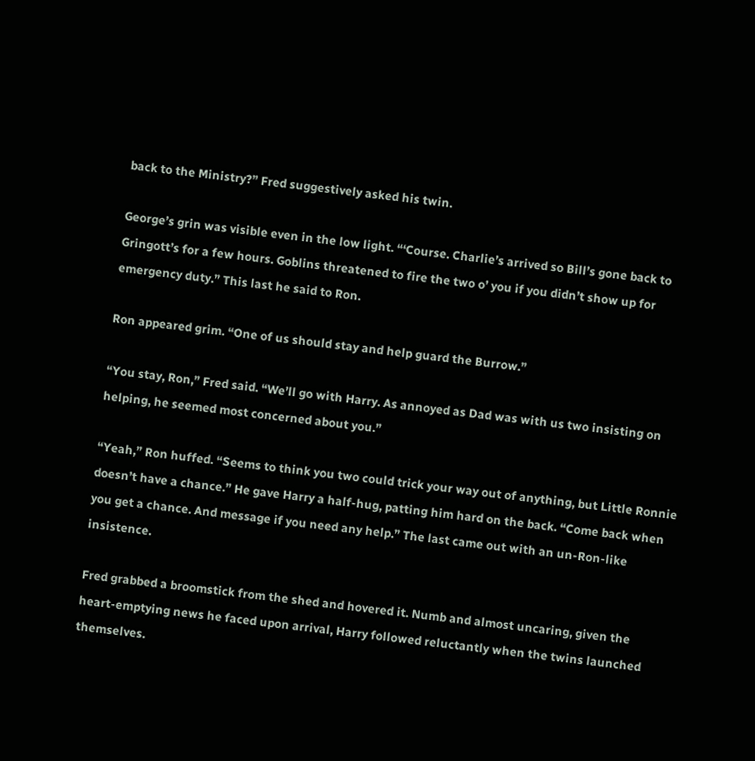back to the Ministry?” Fred suggestively asked his twin.

George’s grin was visible even in the low light. “‘Course. Charlie’s arrived so Bill’s gone back to Gringott’s for a few hours. Goblins threatened to fire the two o’ you if you didn’t show up for emergency duty.” This last he said to Ron.

Ron appeared grim. “One of us should stay and help guard the Burrow.”

“You stay, Ron,” Fred said. “We’ll go with Harry. As annoyed as Dad was with us two insisting on helping, he seemed most concerned about you.”

“Yeah,” Ron huffed. “Seems to think you two could trick your way out of anything, but Little Ronnie doesn’t have a chance.” He gave Harry a half-hug, patting him hard on the back. “Come back when you get a chance. And message if you need any help.” The last came out with an un-Ron-like insistence.

Fred grabbed a broomstick from the shed and hovered it. Numb and almost uncaring, given the heart-emptying news he faced upon arrival, Harry followed reluctantly when the twins launched themselves.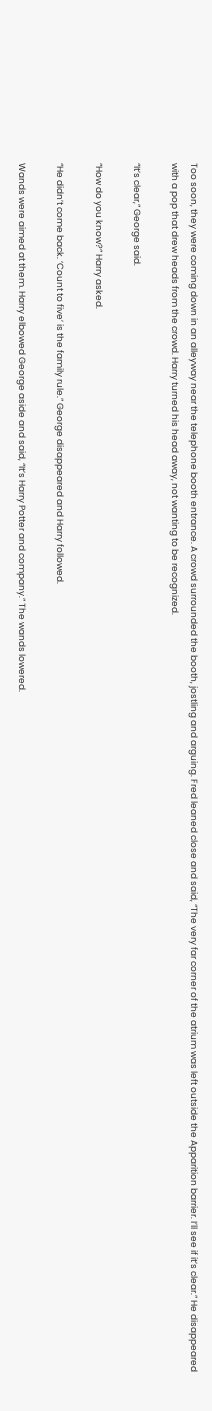Too soon, they were coming down in an alleyway near the telephone booth entrance. A crowd surrounded the booth, jostling and arguing. Fred leaned close and said, “The very far corner of the atrium was left outside the Apparition barrier. I’ll see if it’s clear.” He disappeared with a pop that drew heads from the crowd. Harry turned his head away, not wanting to be recognized.

“It’s clear,” George said.

“How do you know?” Harry asked.

“He didn’t come back. ‘Count to five’ is the family rule.” George disappeared and Harry followed.

Wands were aimed at them. Harry elbowed George aside and said, “It’s Harry Potter and company.” The wands lowered.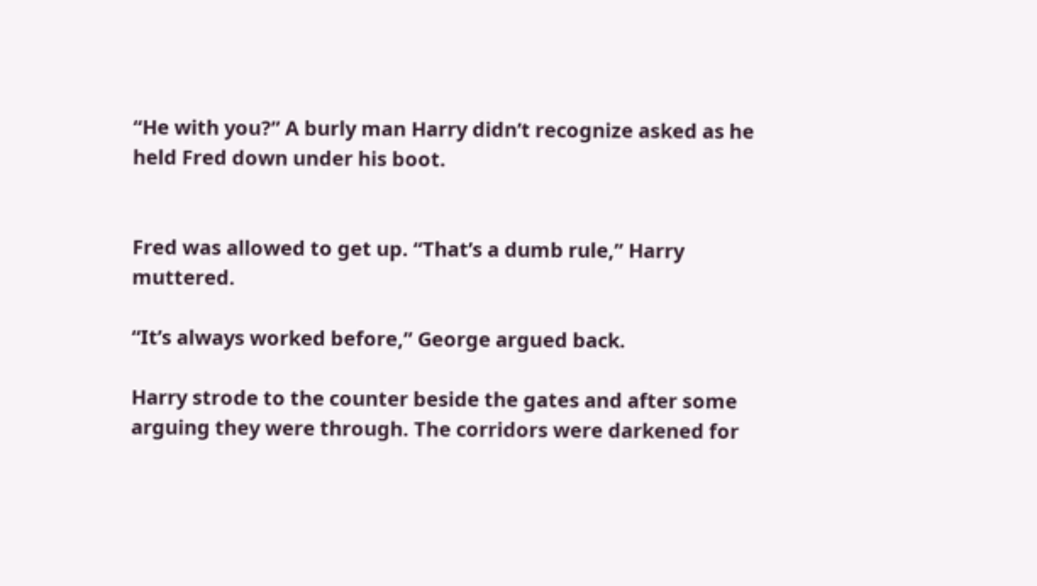“He with you?” A burly man Harry didn’t recognize asked as he held Fred down under his boot.


Fred was allowed to get up. “That’s a dumb rule,” Harry muttered.

“It’s always worked before,” George argued back.

Harry strode to the counter beside the gates and after some arguing they were through. The corridors were darkened for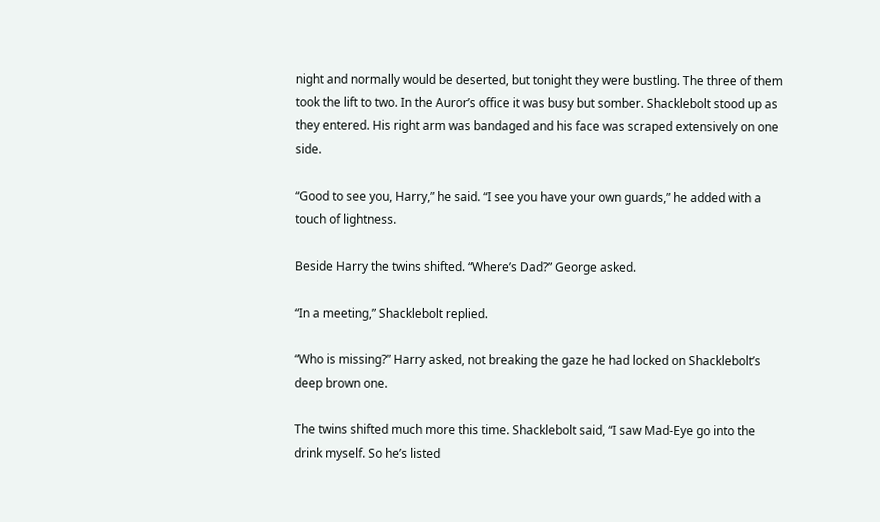night and normally would be deserted, but tonight they were bustling. The three of them took the lift to two. In the Auror’s office it was busy but somber. Shacklebolt stood up as they entered. His right arm was bandaged and his face was scraped extensively on one side.

“Good to see you, Harry,” he said. “I see you have your own guards,” he added with a touch of lightness.

Beside Harry the twins shifted. “Where’s Dad?” George asked.

“In a meeting,” Shacklebolt replied.

“Who is missing?” Harry asked, not breaking the gaze he had locked on Shacklebolt’s deep brown one.

The twins shifted much more this time. Shacklebolt said, “I saw Mad-Eye go into the drink myself. So he’s listed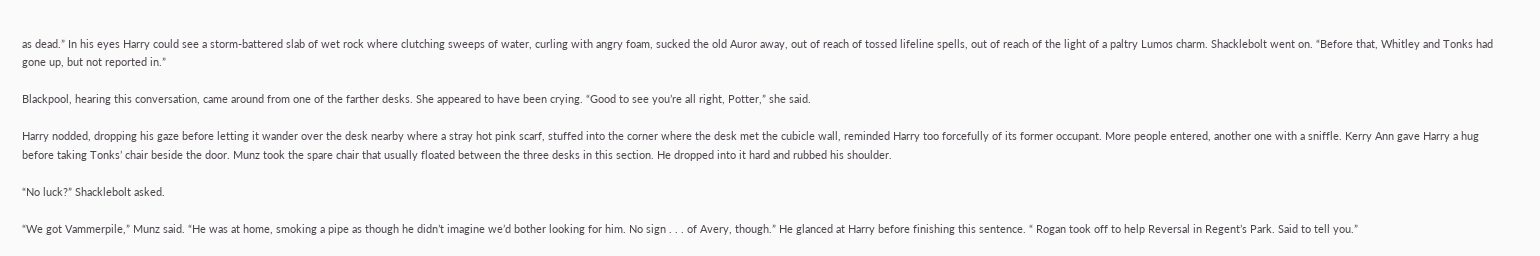as dead.” In his eyes Harry could see a storm-battered slab of wet rock where clutching sweeps of water, curling with angry foam, sucked the old Auror away, out of reach of tossed lifeline spells, out of reach of the light of a paltry Lumos charm. Shacklebolt went on. “Before that, Whitley and Tonks had gone up, but not reported in.”

Blackpool, hearing this conversation, came around from one of the farther desks. She appeared to have been crying. “Good to see you’re all right, Potter,” she said.

Harry nodded, dropping his gaze before letting it wander over the desk nearby where a stray hot pink scarf, stuffed into the corner where the desk met the cubicle wall, reminded Harry too forcefully of its former occupant. More people entered, another one with a sniffle. Kerry Ann gave Harry a hug before taking Tonks’ chair beside the door. Munz took the spare chair that usually floated between the three desks in this section. He dropped into it hard and rubbed his shoulder.

“No luck?” Shacklebolt asked.

“We got Vammerpile,” Munz said. “He was at home, smoking a pipe as though he didn’t imagine we’d bother looking for him. No sign . . . of Avery, though.” He glanced at Harry before finishing this sentence. “ Rogan took off to help Reversal in Regent’s Park. Said to tell you.”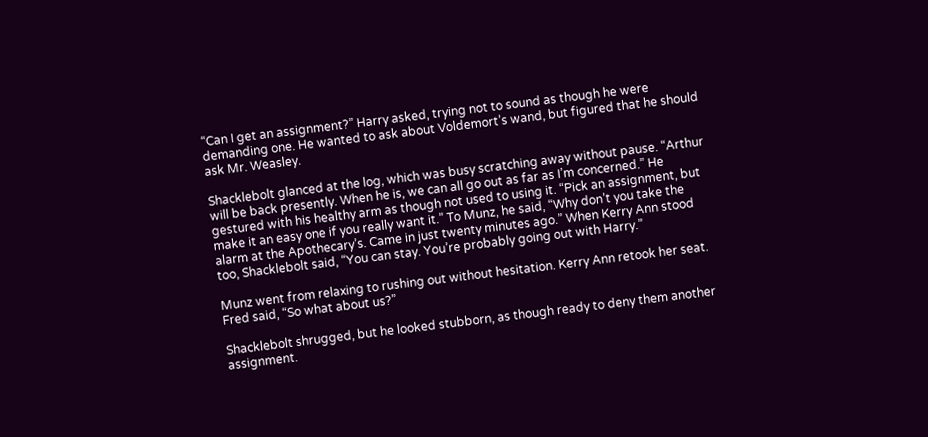“Can I get an assignment?” Harry asked, trying not to sound as though he were demanding one. He wanted to ask about Voldemort’s wand, but figured that he should ask Mr. Weasley.

Shacklebolt glanced at the log, which was busy scratching away without pause. “Arthur will be back presently. When he is, we can all go out as far as I’m concerned.” He gestured with his healthy arm as though not used to using it. “Pick an assignment, but make it an easy one if you really want it.” To Munz, he said, “Why don’t you take the alarm at the Apothecary’s. Came in just twenty minutes ago.” When Kerry Ann stood too, Shacklebolt said, “You can stay. You’re probably going out with Harry.”

Munz went from relaxing to rushing out without hesitation. Kerry Ann retook her seat. Fred said, “So what about us?”

Shacklebolt shrugged, but he looked stubborn, as though ready to deny them another assignment.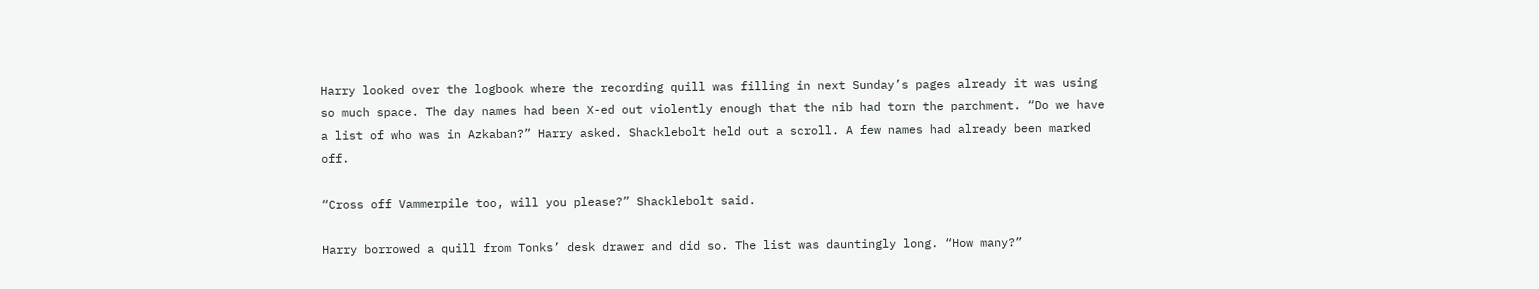Harry looked over the logbook where the recording quill was filling in next Sunday’s pages already it was using so much space. The day names had been X-ed out violently enough that the nib had torn the parchment. “Do we have a list of who was in Azkaban?” Harry asked. Shacklebolt held out a scroll. A few names had already been marked off.

“Cross off Vammerpile too, will you please?” Shacklebolt said.

Harry borrowed a quill from Tonks’ desk drawer and did so. The list was dauntingly long. “How many?”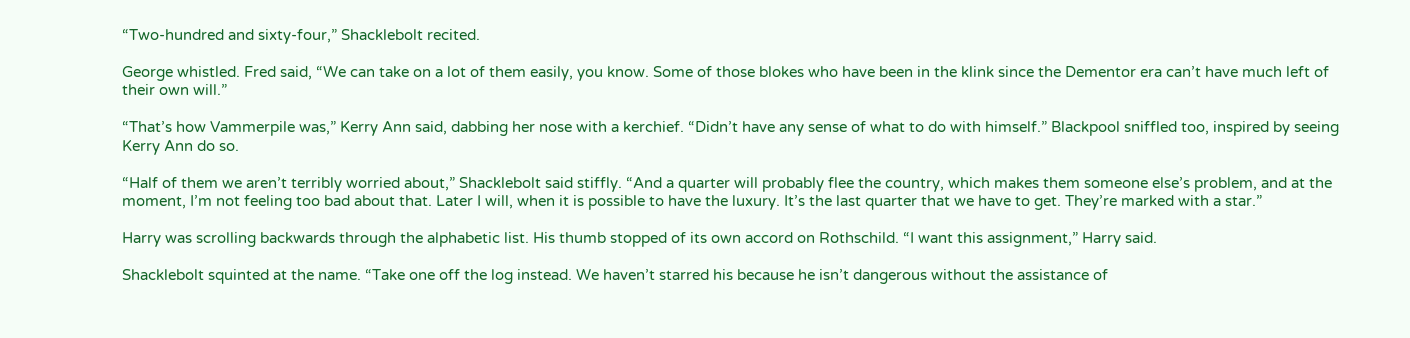“Two-hundred and sixty-four,” Shacklebolt recited.

George whistled. Fred said, “We can take on a lot of them easily, you know. Some of those blokes who have been in the klink since the Dementor era can’t have much left of their own will.”

“That’s how Vammerpile was,” Kerry Ann said, dabbing her nose with a kerchief. “Didn’t have any sense of what to do with himself.” Blackpool sniffled too, inspired by seeing Kerry Ann do so.

“Half of them we aren’t terribly worried about,” Shacklebolt said stiffly. “And a quarter will probably flee the country, which makes them someone else’s problem, and at the moment, I’m not feeling too bad about that. Later I will, when it is possible to have the luxury. It’s the last quarter that we have to get. They’re marked with a star.”

Harry was scrolling backwards through the alphabetic list. His thumb stopped of its own accord on Rothschild. “I want this assignment,” Harry said.

Shacklebolt squinted at the name. “Take one off the log instead. We haven’t starred his because he isn’t dangerous without the assistance of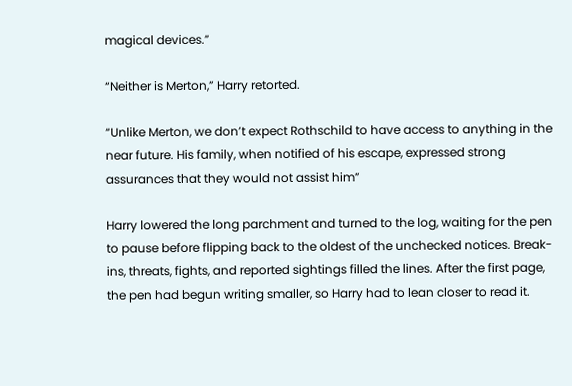magical devices.”

“Neither is Merton,” Harry retorted.

“Unlike Merton, we don’t expect Rothschild to have access to anything in the near future. His family, when notified of his escape, expressed strong assurances that they would not assist him”

Harry lowered the long parchment and turned to the log, waiting for the pen to pause before flipping back to the oldest of the unchecked notices. Break-ins, threats, fights, and reported sightings filled the lines. After the first page, the pen had begun writing smaller, so Harry had to lean closer to read it.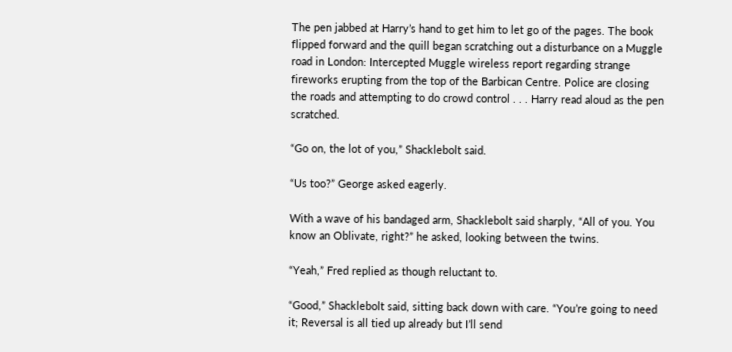The pen jabbed at Harry’s hand to get him to let go of the pages. The book flipped forward and the quill began scratching out a disturbance on a Muggle road in London: Intercepted Muggle wireless report regarding strange fireworks erupting from the top of the Barbican Centre. Police are closing the roads and attempting to do crowd control . . . Harry read aloud as the pen scratched.

“Go on, the lot of you,” Shacklebolt said.

“Us too?” George asked eagerly.

With a wave of his bandaged arm, Shacklebolt said sharply, “All of you. You know an Oblivate, right?” he asked, looking between the twins.

“Yeah,” Fred replied as though reluctant to.

“Good,” Shacklebolt said, sitting back down with care. “You’re going to need it; Reversal is all tied up already but I’ll send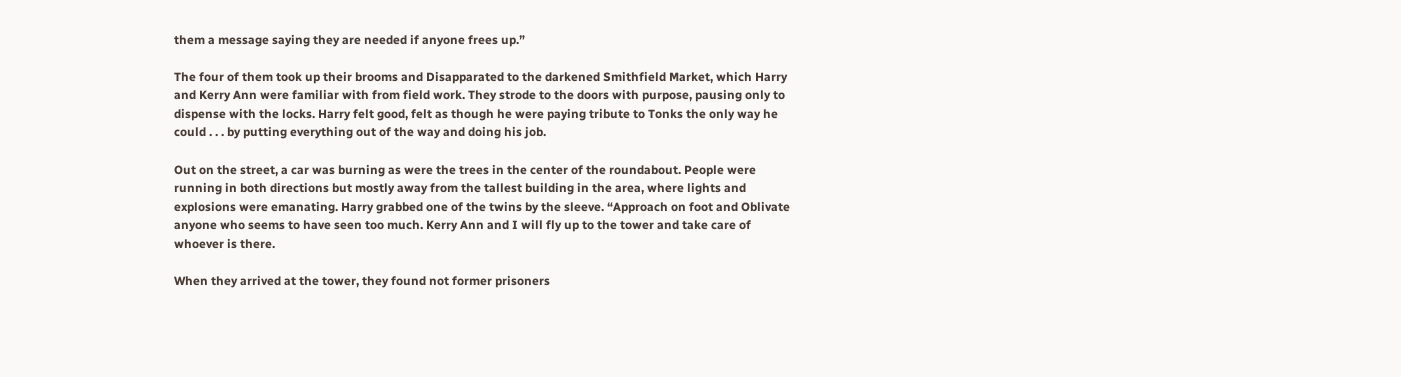them a message saying they are needed if anyone frees up.”

The four of them took up their brooms and Disapparated to the darkened Smithfield Market, which Harry and Kerry Ann were familiar with from field work. They strode to the doors with purpose, pausing only to dispense with the locks. Harry felt good, felt as though he were paying tribute to Tonks the only way he could . . . by putting everything out of the way and doing his job.

Out on the street, a car was burning as were the trees in the center of the roundabout. People were running in both directions but mostly away from the tallest building in the area, where lights and explosions were emanating. Harry grabbed one of the twins by the sleeve. “Approach on foot and Oblivate anyone who seems to have seen too much. Kerry Ann and I will fly up to the tower and take care of whoever is there.

When they arrived at the tower, they found not former prisoners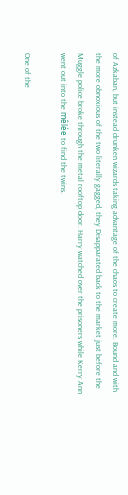of Azkaban, but instead drunken wizards taking advantage of the chaos to create more. Bound and with the more obnoxious of the two literally gagged, they Disapparated back to the market just before the Muggle police broke through the metal rooftop door. Harry watched over the prisoners while Kerry Ann went out into the mêlée to find the twins.

One of the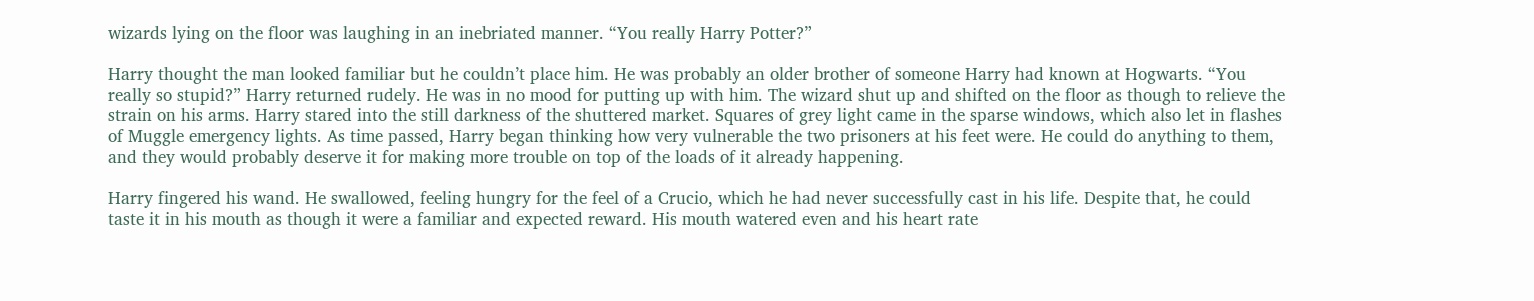wizards lying on the floor was laughing in an inebriated manner. “You really Harry Potter?”

Harry thought the man looked familiar but he couldn’t place him. He was probably an older brother of someone Harry had known at Hogwarts. “You really so stupid?” Harry returned rudely. He was in no mood for putting up with him. The wizard shut up and shifted on the floor as though to relieve the strain on his arms. Harry stared into the still darkness of the shuttered market. Squares of grey light came in the sparse windows, which also let in flashes of Muggle emergency lights. As time passed, Harry began thinking how very vulnerable the two prisoners at his feet were. He could do anything to them, and they would probably deserve it for making more trouble on top of the loads of it already happening.

Harry fingered his wand. He swallowed, feeling hungry for the feel of a Crucio, which he had never successfully cast in his life. Despite that, he could taste it in his mouth as though it were a familiar and expected reward. His mouth watered even and his heart rate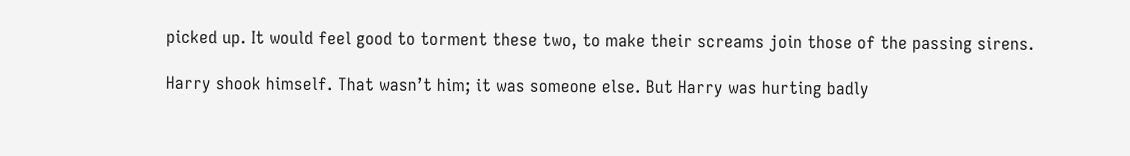picked up. It would feel good to torment these two, to make their screams join those of the passing sirens.

Harry shook himself. That wasn’t him; it was someone else. But Harry was hurting badly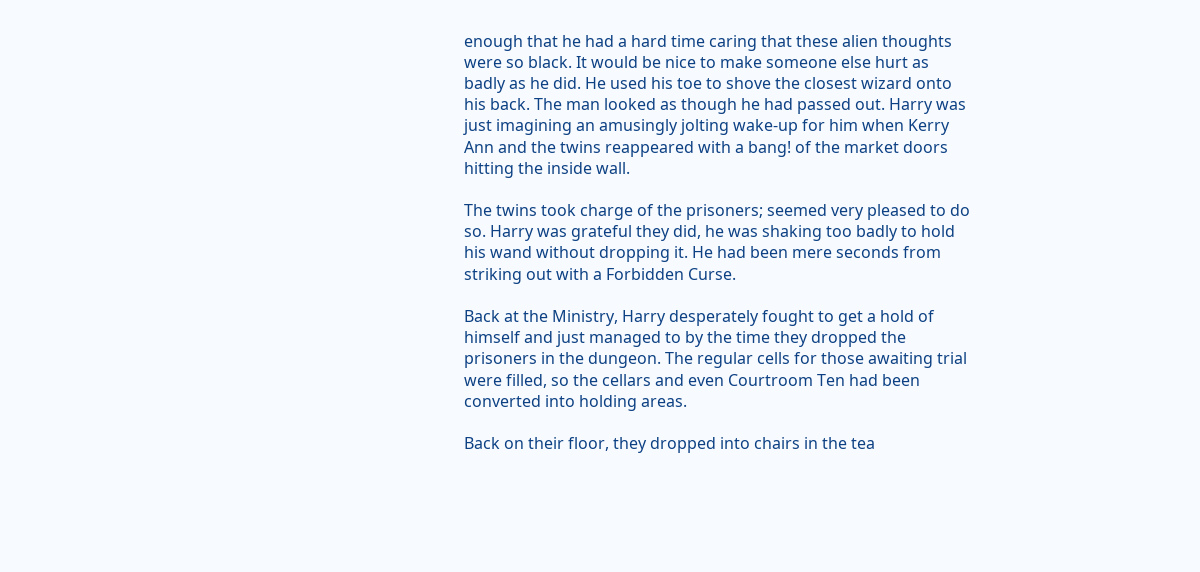enough that he had a hard time caring that these alien thoughts were so black. It would be nice to make someone else hurt as badly as he did. He used his toe to shove the closest wizard onto his back. The man looked as though he had passed out. Harry was just imagining an amusingly jolting wake-up for him when Kerry Ann and the twins reappeared with a bang! of the market doors hitting the inside wall.

The twins took charge of the prisoners; seemed very pleased to do so. Harry was grateful they did, he was shaking too badly to hold his wand without dropping it. He had been mere seconds from striking out with a Forbidden Curse.

Back at the Ministry, Harry desperately fought to get a hold of himself and just managed to by the time they dropped the prisoners in the dungeon. The regular cells for those awaiting trial were filled, so the cellars and even Courtroom Ten had been converted into holding areas.

Back on their floor, they dropped into chairs in the tea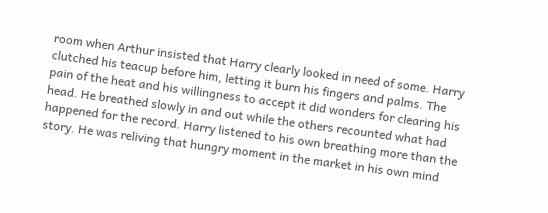room when Arthur insisted that Harry clearly looked in need of some. Harry clutched his teacup before him, letting it burn his fingers and palms. The pain of the heat and his willingness to accept it did wonders for clearing his head. He breathed slowly in and out while the others recounted what had happened for the record. Harry listened to his own breathing more than the story. He was reliving that hungry moment in the market in his own mind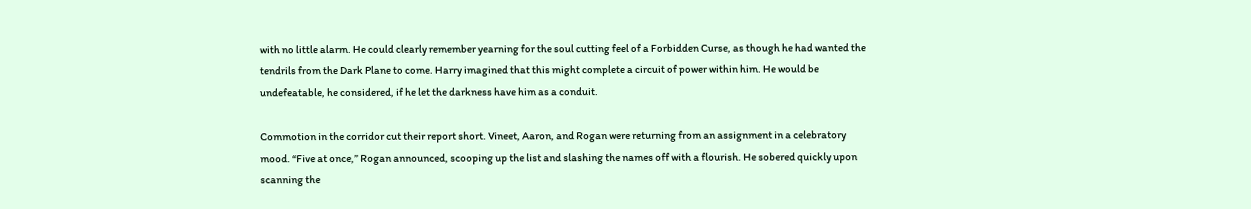with no little alarm. He could clearly remember yearning for the soul cutting feel of a Forbidden Curse, as though he had wanted the tendrils from the Dark Plane to come. Harry imagined that this might complete a circuit of power within him. He would be undefeatable, he considered, if he let the darkness have him as a conduit.

Commotion in the corridor cut their report short. Vineet, Aaron, and Rogan were returning from an assignment in a celebratory mood. “Five at once,” Rogan announced, scooping up the list and slashing the names off with a flourish. He sobered quickly upon scanning the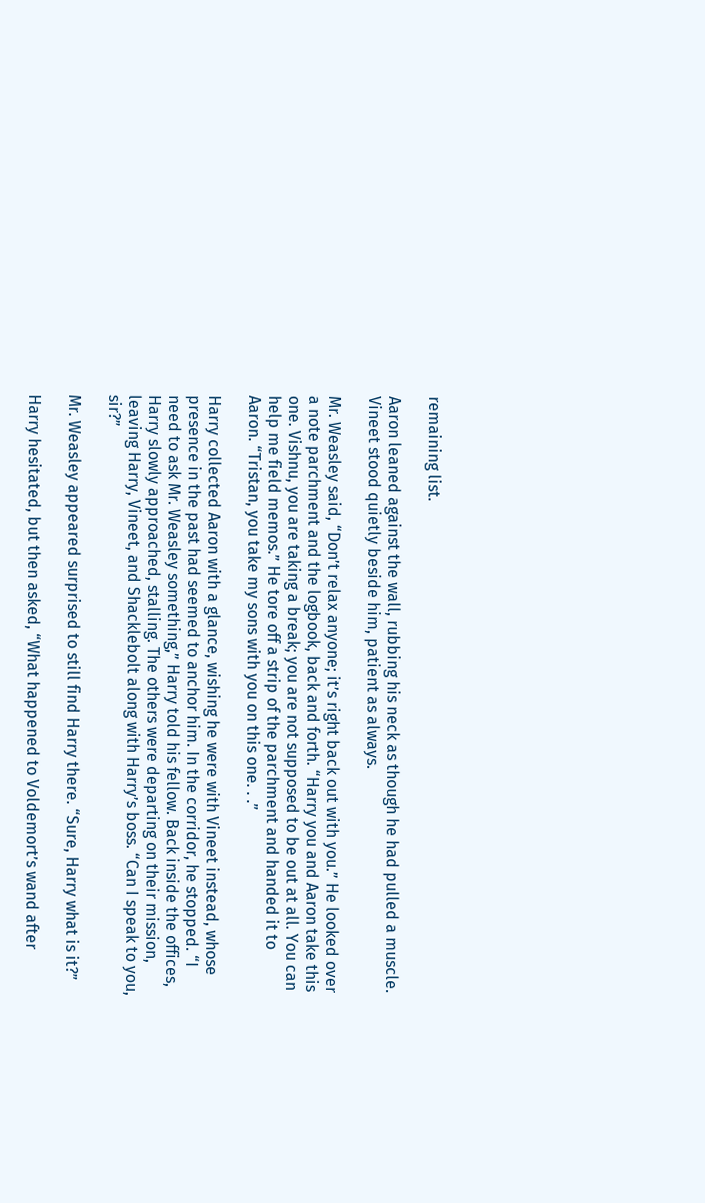remaining list.

Aaron leaned against the wall, rubbing his neck as though he had pulled a muscle. Vineet stood quietly beside him, patient as always.

Mr. Weasley said, “Don’t relax anyone; it’s right back out with you.” He looked over a note parchment and the logbook, back and forth. “Harry you and Aaron take this one. Vishnu, you are taking a break; you are not supposed to be out at all. You can help me field memos.” He tore off a strip of the parchment and handed it to Aaron. “Tristan, you take my sons with you on this one. . .”

Harry collected Aaron with a glance, wishing he were with Vineet instead, whose presence in the past had seemed to anchor him. In the corridor, he stopped. “I need to ask Mr. Weasley something,” Harry told his fellow. Back inside the offices, Harry slowly approached, stalling. The others were departing on their mission, leaving Harry, Vineet, and Shacklebolt along with Harry’s boss. “Can I speak to you, sir?”

Mr. Weasley appeared surprised to still find Harry there. “Sure, Harry what is it?”

Harry hesitated, but then asked, “What happened to Voldemort’s wand after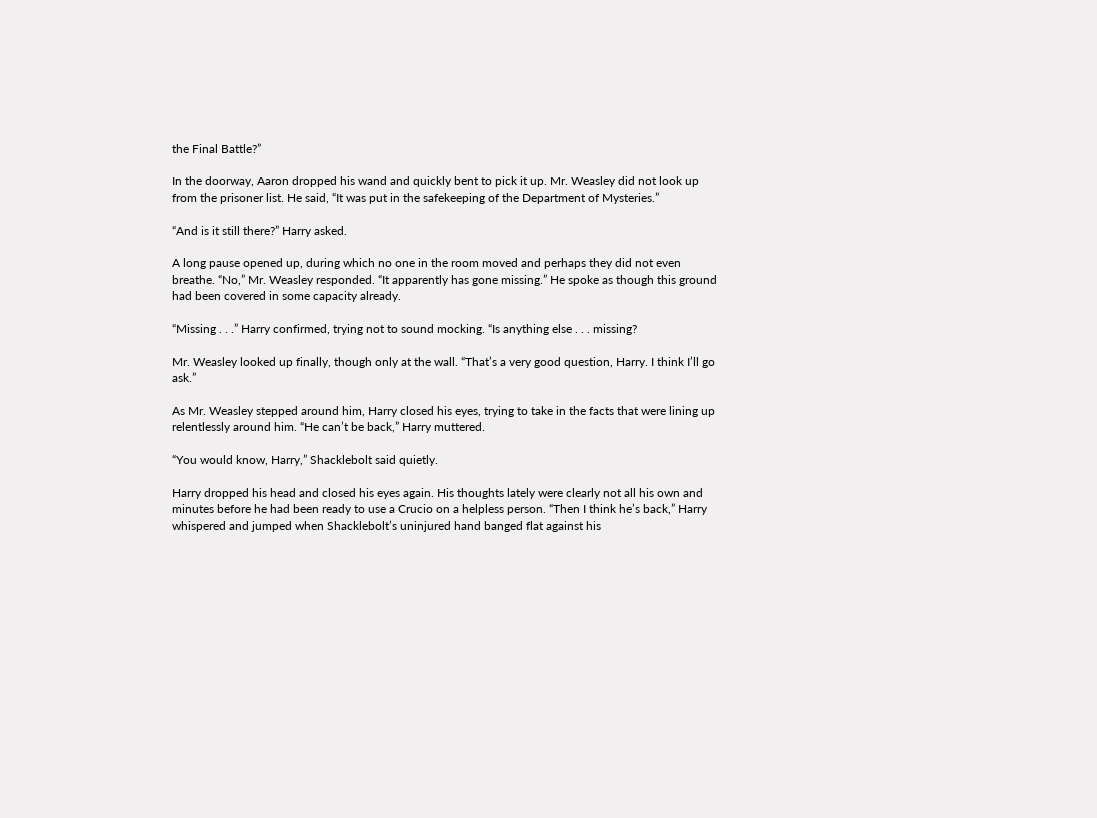the Final Battle?”

In the doorway, Aaron dropped his wand and quickly bent to pick it up. Mr. Weasley did not look up from the prisoner list. He said, “It was put in the safekeeping of the Department of Mysteries.”

“And is it still there?” Harry asked.

A long pause opened up, during which no one in the room moved and perhaps they did not even breathe. “No,” Mr. Weasley responded. “It apparently has gone missing.” He spoke as though this ground had been covered in some capacity already.

“Missing . . .” Harry confirmed, trying not to sound mocking. “Is anything else . . . missing?

Mr. Weasley looked up finally, though only at the wall. “That’s a very good question, Harry. I think I’ll go ask.”

As Mr. Weasley stepped around him, Harry closed his eyes, trying to take in the facts that were lining up relentlessly around him. “He can’t be back,” Harry muttered.

“You would know, Harry,” Shacklebolt said quietly.

Harry dropped his head and closed his eyes again. His thoughts lately were clearly not all his own and minutes before he had been ready to use a Crucio on a helpless person. “Then I think he’s back,” Harry whispered and jumped when Shacklebolt’s uninjured hand banged flat against his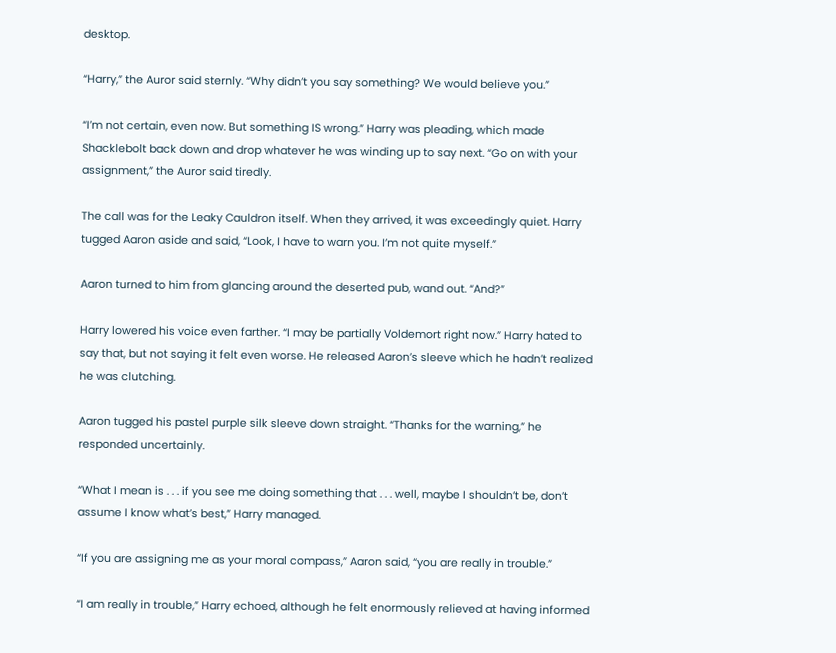desktop.

“Harry,” the Auror said sternly. “Why didn’t you say something? We would believe you.”

“I’m not certain, even now. But something IS wrong.” Harry was pleading, which made Shacklebolt back down and drop whatever he was winding up to say next. “Go on with your assignment,” the Auror said tiredly.

The call was for the Leaky Cauldron itself. When they arrived, it was exceedingly quiet. Harry tugged Aaron aside and said, “Look, I have to warn you. I’m not quite myself.”

Aaron turned to him from glancing around the deserted pub, wand out. “And?”

Harry lowered his voice even farther. “I may be partially Voldemort right now.” Harry hated to say that, but not saying it felt even worse. He released Aaron’s sleeve which he hadn’t realized he was clutching.

Aaron tugged his pastel purple silk sleeve down straight. “Thanks for the warning,” he responded uncertainly.

“What I mean is . . . if you see me doing something that . . . well, maybe I shouldn’t be, don’t assume I know what’s best,” Harry managed.

“If you are assigning me as your moral compass,” Aaron said, “you are really in trouble.”

“I am really in trouble,” Harry echoed, although he felt enormously relieved at having informed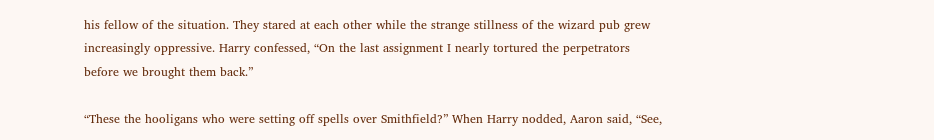his fellow of the situation. They stared at each other while the strange stillness of the wizard pub grew increasingly oppressive. Harry confessed, “On the last assignment I nearly tortured the perpetrators before we brought them back.”

“These the hooligans who were setting off spells over Smithfield?” When Harry nodded, Aaron said, “See,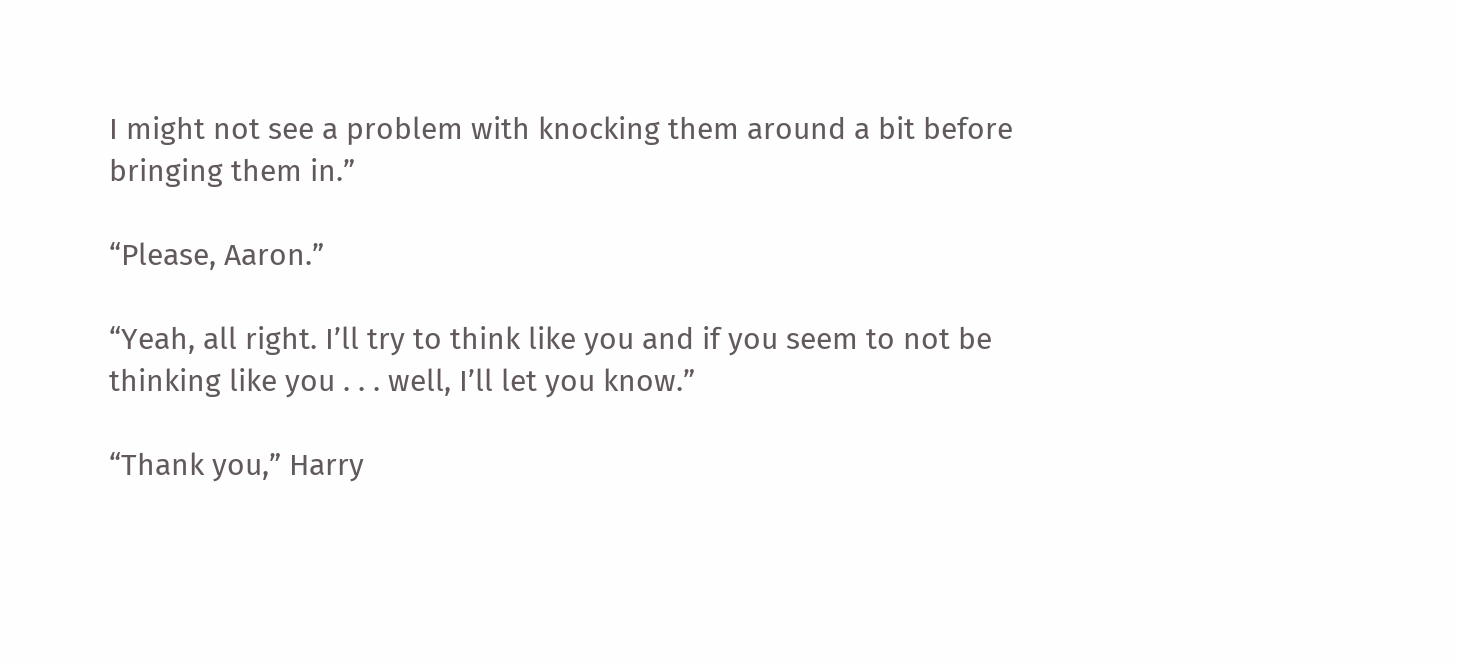I might not see a problem with knocking them around a bit before bringing them in.”

“Please, Aaron.”

“Yeah, all right. I’ll try to think like you and if you seem to not be thinking like you . . . well, I’ll let you know.”

“Thank you,” Harry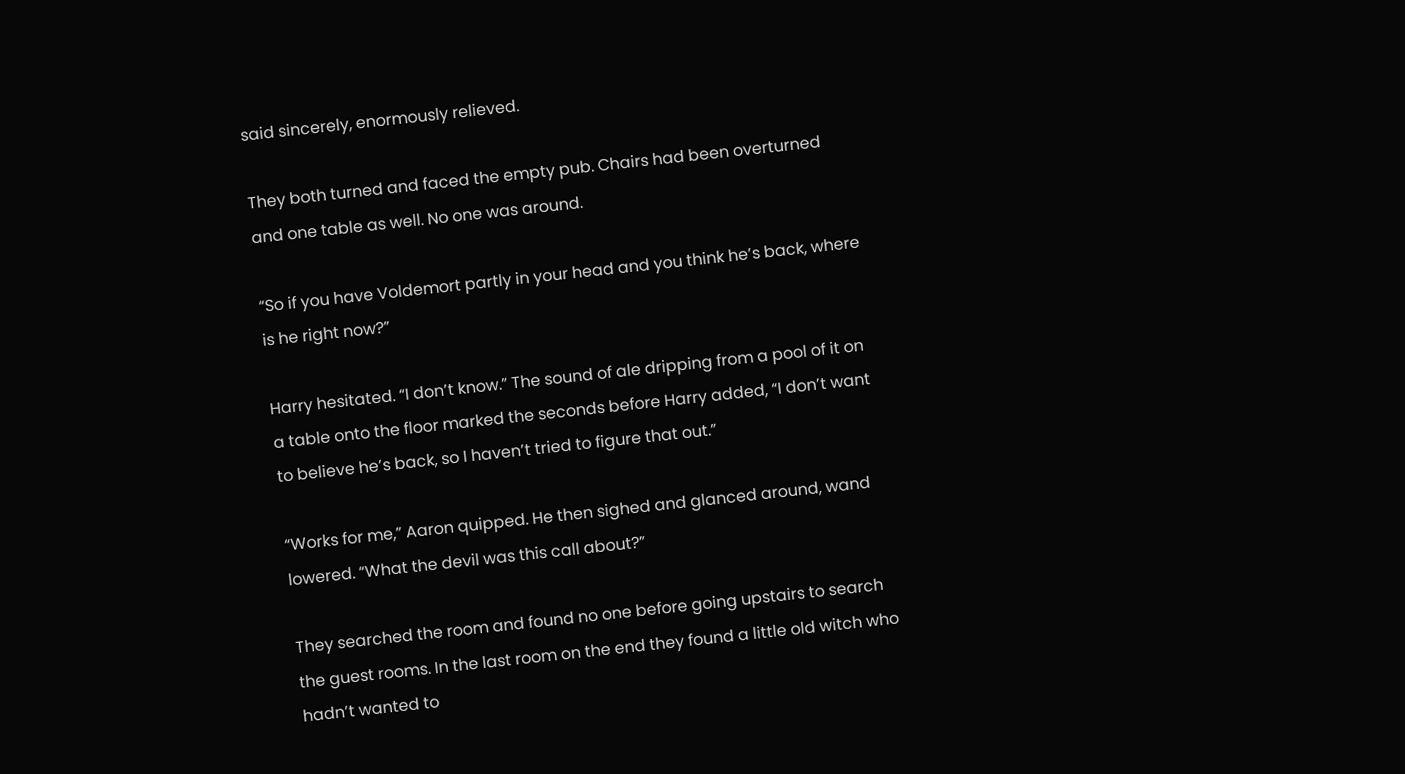said sincerely, enormously relieved.

They both turned and faced the empty pub. Chairs had been overturned and one table as well. No one was around.

“So if you have Voldemort partly in your head and you think he’s back, where is he right now?”

Harry hesitated. “I don’t know.” The sound of ale dripping from a pool of it on a table onto the floor marked the seconds before Harry added, “I don’t want to believe he’s back, so I haven’t tried to figure that out.”

“Works for me,” Aaron quipped. He then sighed and glanced around, wand lowered. “What the devil was this call about?”

They searched the room and found no one before going upstairs to search the guest rooms. In the last room on the end they found a little old witch who hadn’t wanted to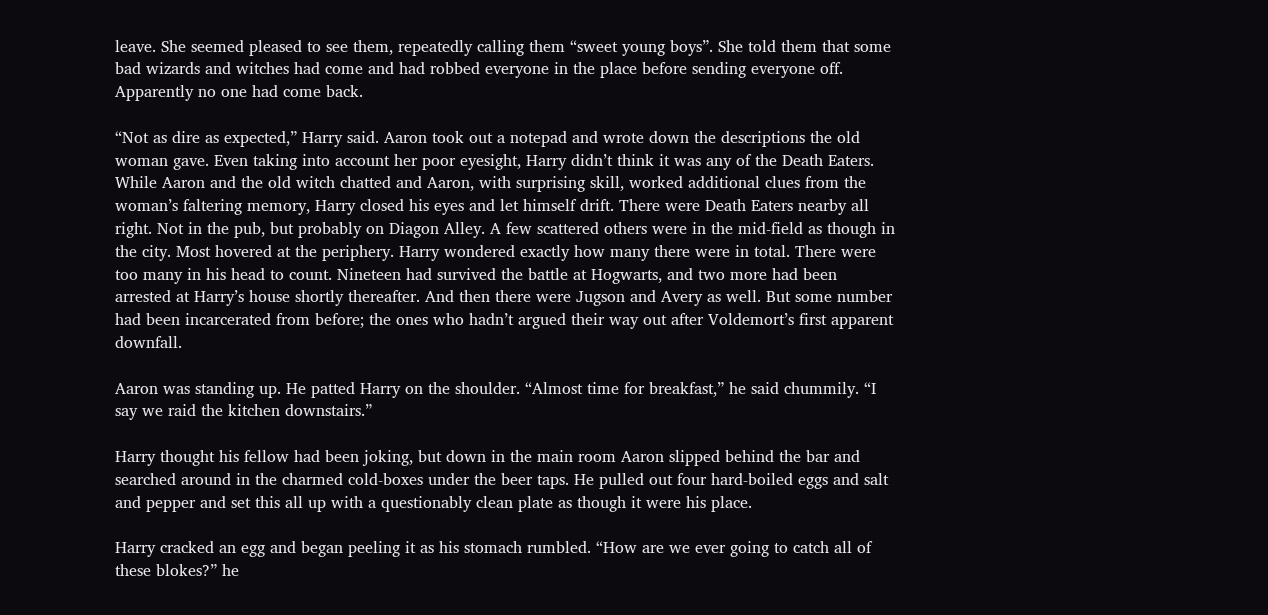leave. She seemed pleased to see them, repeatedly calling them “sweet young boys”. She told them that some bad wizards and witches had come and had robbed everyone in the place before sending everyone off. Apparently no one had come back.

“Not as dire as expected,” Harry said. Aaron took out a notepad and wrote down the descriptions the old woman gave. Even taking into account her poor eyesight, Harry didn’t think it was any of the Death Eaters. While Aaron and the old witch chatted and Aaron, with surprising skill, worked additional clues from the woman’s faltering memory, Harry closed his eyes and let himself drift. There were Death Eaters nearby all right. Not in the pub, but probably on Diagon Alley. A few scattered others were in the mid-field as though in the city. Most hovered at the periphery. Harry wondered exactly how many there were in total. There were too many in his head to count. Nineteen had survived the battle at Hogwarts, and two more had been arrested at Harry’s house shortly thereafter. And then there were Jugson and Avery as well. But some number had been incarcerated from before; the ones who hadn’t argued their way out after Voldemort’s first apparent downfall.

Aaron was standing up. He patted Harry on the shoulder. “Almost time for breakfast,” he said chummily. “I say we raid the kitchen downstairs.”

Harry thought his fellow had been joking, but down in the main room Aaron slipped behind the bar and searched around in the charmed cold-boxes under the beer taps. He pulled out four hard-boiled eggs and salt and pepper and set this all up with a questionably clean plate as though it were his place.

Harry cracked an egg and began peeling it as his stomach rumbled. “How are we ever going to catch all of these blokes?” he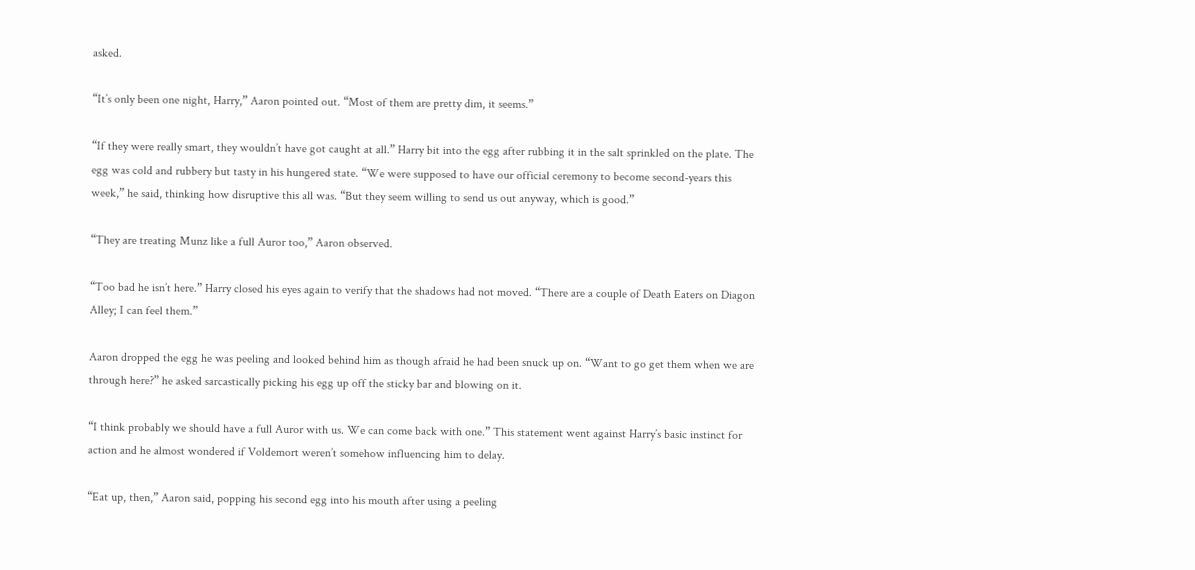asked.

“It’s only been one night, Harry,” Aaron pointed out. “Most of them are pretty dim, it seems.”

“If they were really smart, they wouldn’t have got caught at all.” Harry bit into the egg after rubbing it in the salt sprinkled on the plate. The egg was cold and rubbery but tasty in his hungered state. “We were supposed to have our official ceremony to become second-years this week,” he said, thinking how disruptive this all was. “But they seem willing to send us out anyway, which is good.”

“They are treating Munz like a full Auror too,” Aaron observed.

“Too bad he isn’t here.” Harry closed his eyes again to verify that the shadows had not moved. “There are a couple of Death Eaters on Diagon Alley; I can feel them.”

Aaron dropped the egg he was peeling and looked behind him as though afraid he had been snuck up on. “Want to go get them when we are through here?” he asked sarcastically picking his egg up off the sticky bar and blowing on it.

“I think probably we should have a full Auror with us. We can come back with one.” This statement went against Harry’s basic instinct for action and he almost wondered if Voldemort weren’t somehow influencing him to delay.

“Eat up, then,” Aaron said, popping his second egg into his mouth after using a peeling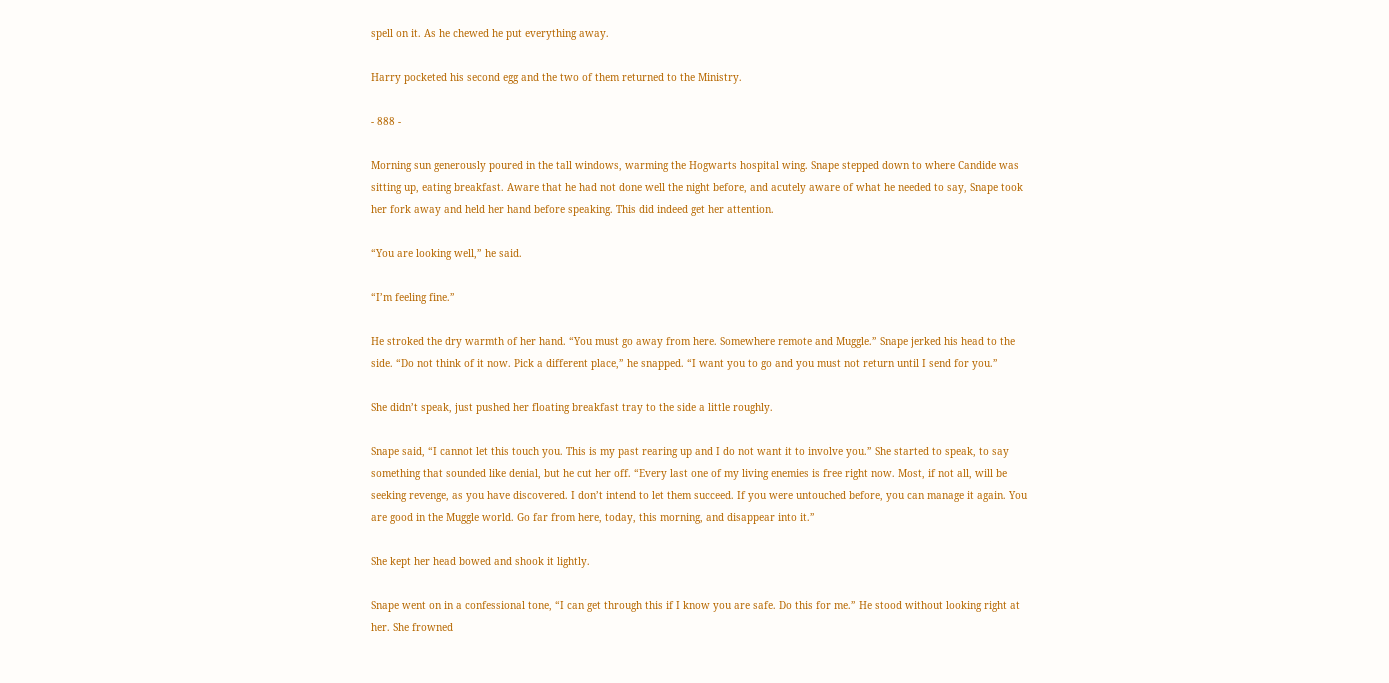spell on it. As he chewed he put everything away.

Harry pocketed his second egg and the two of them returned to the Ministry.

- 888 -

Morning sun generously poured in the tall windows, warming the Hogwarts hospital wing. Snape stepped down to where Candide was sitting up, eating breakfast. Aware that he had not done well the night before, and acutely aware of what he needed to say, Snape took her fork away and held her hand before speaking. This did indeed get her attention.

“You are looking well,” he said.

“I’m feeling fine.”

He stroked the dry warmth of her hand. “You must go away from here. Somewhere remote and Muggle.” Snape jerked his head to the side. “Do not think of it now. Pick a different place,” he snapped. “I want you to go and you must not return until I send for you.”

She didn’t speak, just pushed her floating breakfast tray to the side a little roughly.

Snape said, “I cannot let this touch you. This is my past rearing up and I do not want it to involve you.” She started to speak, to say something that sounded like denial, but he cut her off. “Every last one of my living enemies is free right now. Most, if not all, will be seeking revenge, as you have discovered. I don’t intend to let them succeed. If you were untouched before, you can manage it again. You are good in the Muggle world. Go far from here, today, this morning, and disappear into it.”

She kept her head bowed and shook it lightly.

Snape went on in a confessional tone, “I can get through this if I know you are safe. Do this for me.” He stood without looking right at her. She frowned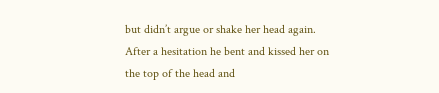but didn’t argue or shake her head again. After a hesitation he bent and kissed her on the top of the head and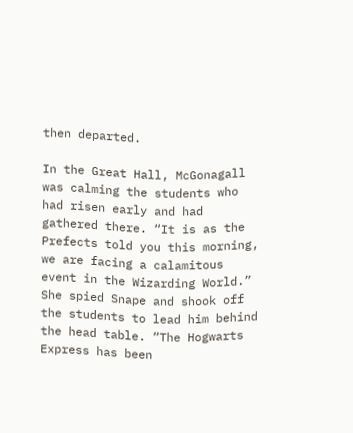then departed.

In the Great Hall, McGonagall was calming the students who had risen early and had gathered there. “It is as the Prefects told you this morning, we are facing a calamitous event in the Wizarding World.” She spied Snape and shook off the students to lead him behind the head table. “The Hogwarts Express has been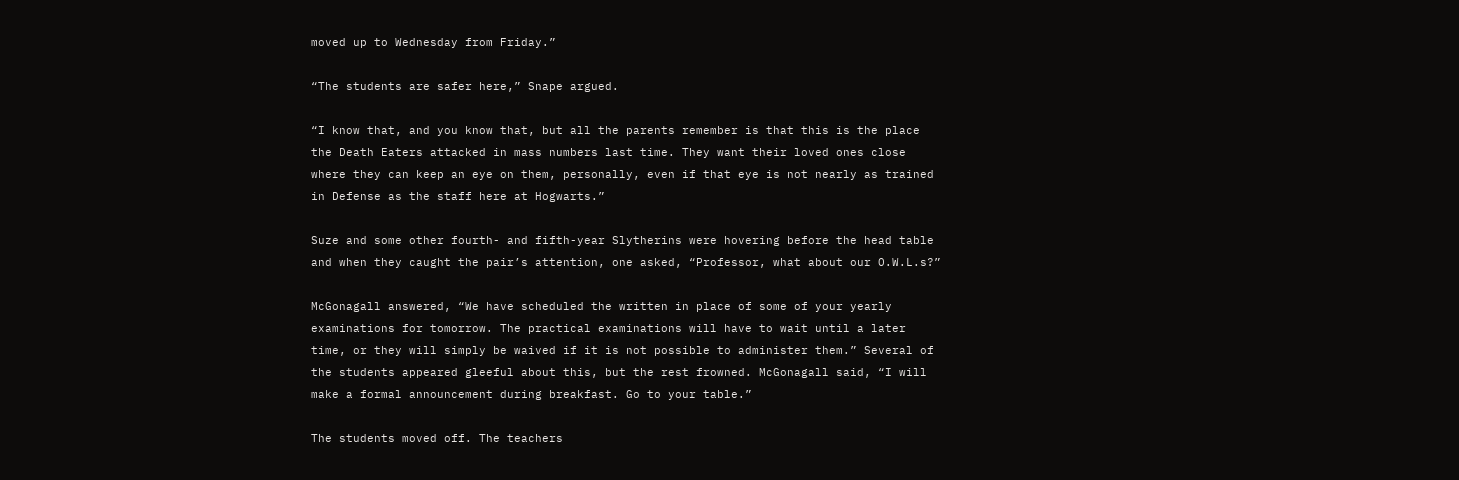moved up to Wednesday from Friday.”

“The students are safer here,” Snape argued.

“I know that, and you know that, but all the parents remember is that this is the place the Death Eaters attacked in mass numbers last time. They want their loved ones close where they can keep an eye on them, personally, even if that eye is not nearly as trained in Defense as the staff here at Hogwarts.”

Suze and some other fourth- and fifth-year Slytherins were hovering before the head table and when they caught the pair’s attention, one asked, “Professor, what about our O.W.L.s?”

McGonagall answered, “We have scheduled the written in place of some of your yearly examinations for tomorrow. The practical examinations will have to wait until a later time, or they will simply be waived if it is not possible to administer them.” Several of the students appeared gleeful about this, but the rest frowned. McGonagall said, “I will make a formal announcement during breakfast. Go to your table.”

The students moved off. The teachers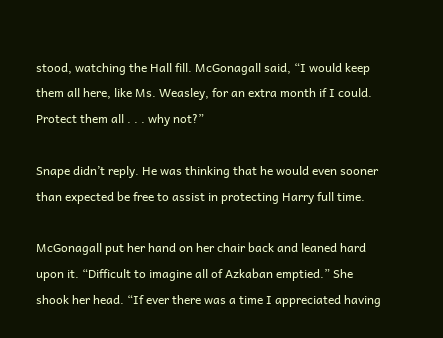stood, watching the Hall fill. McGonagall said, “I would keep them all here, like Ms. Weasley, for an extra month if I could. Protect them all . . . why not?”

Snape didn’t reply. He was thinking that he would even sooner than expected be free to assist in protecting Harry full time.

McGonagall put her hand on her chair back and leaned hard upon it. “Difficult to imagine all of Azkaban emptied.” She shook her head. “If ever there was a time I appreciated having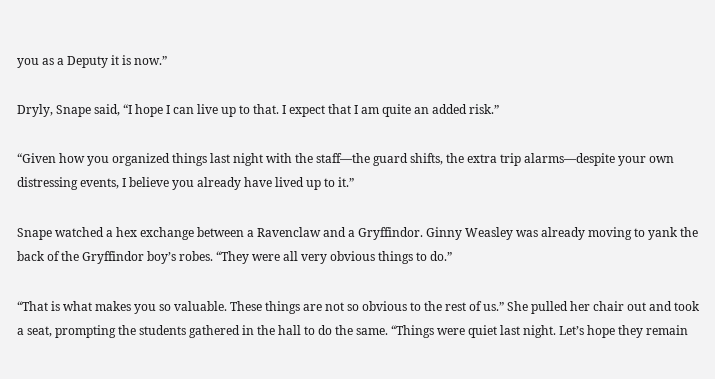you as a Deputy it is now.”

Dryly, Snape said, “I hope I can live up to that. I expect that I am quite an added risk.”

“Given how you organized things last night with the staff—the guard shifts, the extra trip alarms—despite your own distressing events, I believe you already have lived up to it.”

Snape watched a hex exchange between a Ravenclaw and a Gryffindor. Ginny Weasley was already moving to yank the back of the Gryffindor boy’s robes. “They were all very obvious things to do.”

“That is what makes you so valuable. These things are not so obvious to the rest of us.” She pulled her chair out and took a seat, prompting the students gathered in the hall to do the same. “Things were quiet last night. Let’s hope they remain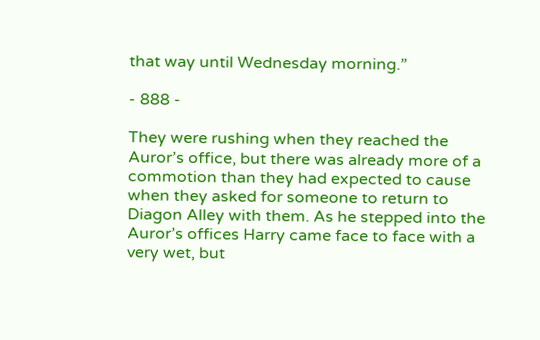that way until Wednesday morning.”

- 888 -

They were rushing when they reached the Auror’s office, but there was already more of a commotion than they had expected to cause when they asked for someone to return to Diagon Alley with them. As he stepped into the Auror’s offices Harry came face to face with a very wet, but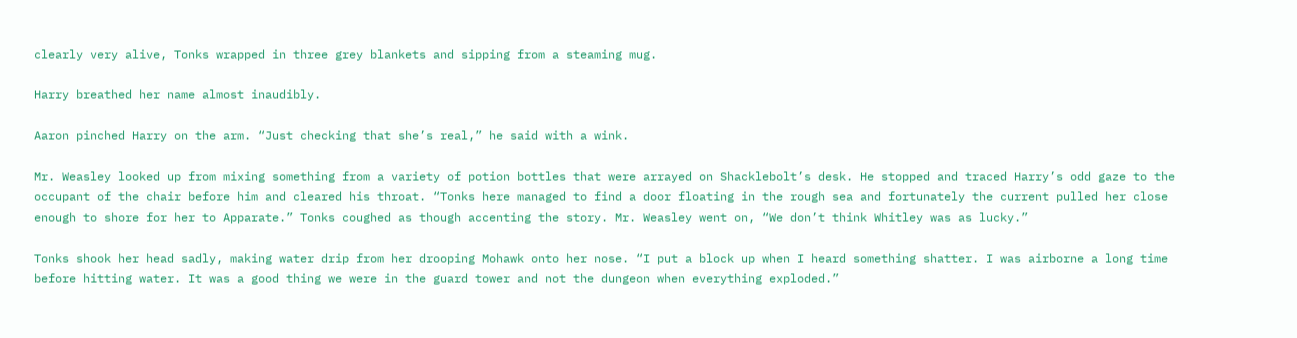clearly very alive, Tonks wrapped in three grey blankets and sipping from a steaming mug.

Harry breathed her name almost inaudibly.

Aaron pinched Harry on the arm. “Just checking that she’s real,” he said with a wink.

Mr. Weasley looked up from mixing something from a variety of potion bottles that were arrayed on Shacklebolt’s desk. He stopped and traced Harry’s odd gaze to the occupant of the chair before him and cleared his throat. “Tonks here managed to find a door floating in the rough sea and fortunately the current pulled her close enough to shore for her to Apparate.” Tonks coughed as though accenting the story. Mr. Weasley went on, “We don’t think Whitley was as lucky.”

Tonks shook her head sadly, making water drip from her drooping Mohawk onto her nose. “I put a block up when I heard something shatter. I was airborne a long time before hitting water. It was a good thing we were in the guard tower and not the dungeon when everything exploded.”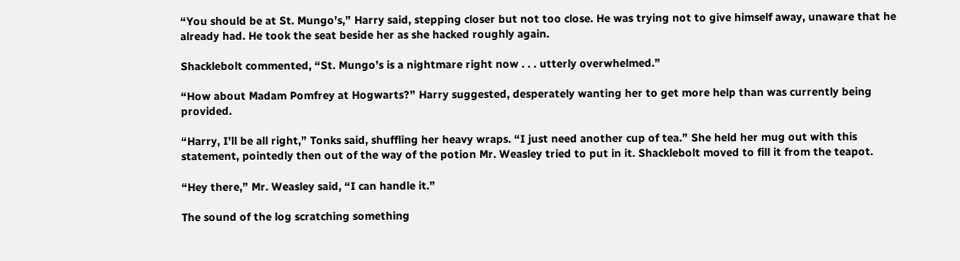“You should be at St. Mungo’s,” Harry said, stepping closer but not too close. He was trying not to give himself away, unaware that he already had. He took the seat beside her as she hacked roughly again.

Shacklebolt commented, “St. Mungo’s is a nightmare right now . . . utterly overwhelmed.”

“How about Madam Pomfrey at Hogwarts?” Harry suggested, desperately wanting her to get more help than was currently being provided.

“Harry, I’ll be all right,” Tonks said, shuffling her heavy wraps. “I just need another cup of tea.” She held her mug out with this statement, pointedly then out of the way of the potion Mr. Weasley tried to put in it. Shacklebolt moved to fill it from the teapot.

“Hey there,” Mr. Weasley said, “I can handle it.”

The sound of the log scratching something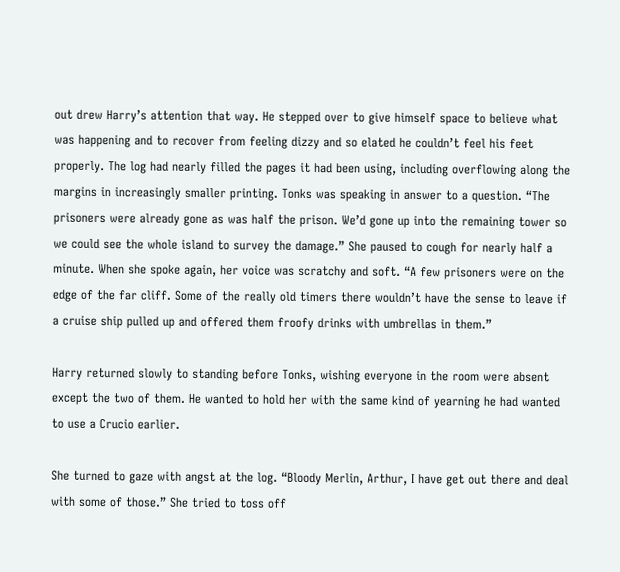out drew Harry’s attention that way. He stepped over to give himself space to believe what was happening and to recover from feeling dizzy and so elated he couldn’t feel his feet properly. The log had nearly filled the pages it had been using, including overflowing along the margins in increasingly smaller printing. Tonks was speaking in answer to a question. “The prisoners were already gone as was half the prison. We’d gone up into the remaining tower so we could see the whole island to survey the damage.” She paused to cough for nearly half a minute. When she spoke again, her voice was scratchy and soft. “A few prisoners were on the edge of the far cliff. Some of the really old timers there wouldn’t have the sense to leave if a cruise ship pulled up and offered them froofy drinks with umbrellas in them.”

Harry returned slowly to standing before Tonks, wishing everyone in the room were absent except the two of them. He wanted to hold her with the same kind of yearning he had wanted to use a Crucio earlier.

She turned to gaze with angst at the log. “Bloody Merlin, Arthur, I have get out there and deal with some of those.” She tried to toss off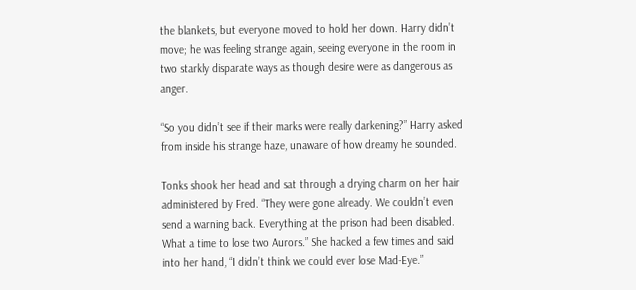the blankets, but everyone moved to hold her down. Harry didn’t move; he was feeling strange again, seeing everyone in the room in two starkly disparate ways as though desire were as dangerous as anger.

“So you didn’t see if their marks were really darkening?” Harry asked from inside his strange haze, unaware of how dreamy he sounded.

Tonks shook her head and sat through a drying charm on her hair administered by Fred. “They were gone already. We couldn’t even send a warning back. Everything at the prison had been disabled. What a time to lose two Aurors.” She hacked a few times and said into her hand, “I didn’t think we could ever lose Mad-Eye.”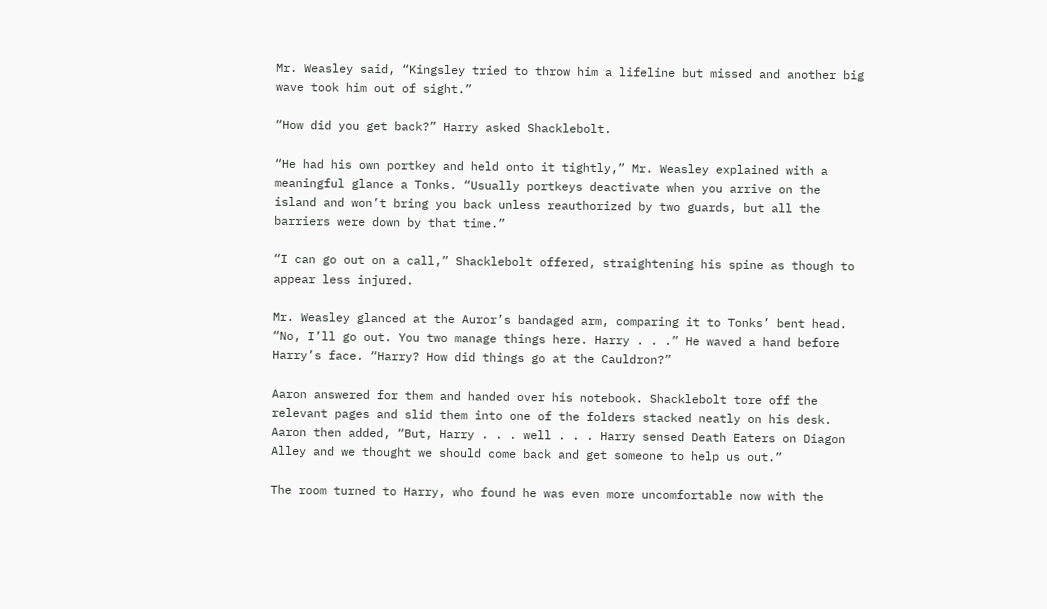Mr. Weasley said, “Kingsley tried to throw him a lifeline but missed and another big wave took him out of sight.”

“How did you get back?” Harry asked Shacklebolt.

“He had his own portkey and held onto it tightly,” Mr. Weasley explained with a meaningful glance a Tonks. “Usually portkeys deactivate when you arrive on the island and won’t bring you back unless reauthorized by two guards, but all the barriers were down by that time.”

“I can go out on a call,” Shacklebolt offered, straightening his spine as though to appear less injured.

Mr. Weasley glanced at the Auror’s bandaged arm, comparing it to Tonks’ bent head. “No, I’ll go out. You two manage things here. Harry . . .” He waved a hand before Harry’s face. “Harry? How did things go at the Cauldron?”

Aaron answered for them and handed over his notebook. Shacklebolt tore off the relevant pages and slid them into one of the folders stacked neatly on his desk. Aaron then added, “But, Harry . . . well . . . Harry sensed Death Eaters on Diagon Alley and we thought we should come back and get someone to help us out.”

The room turned to Harry, who found he was even more uncomfortable now with the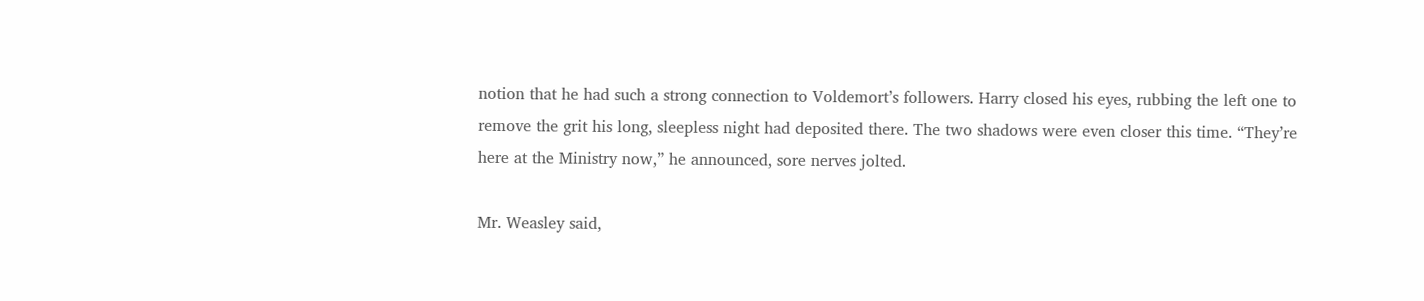notion that he had such a strong connection to Voldemort’s followers. Harry closed his eyes, rubbing the left one to remove the grit his long, sleepless night had deposited there. The two shadows were even closer this time. “They’re here at the Ministry now,” he announced, sore nerves jolted.

Mr. Weasley said,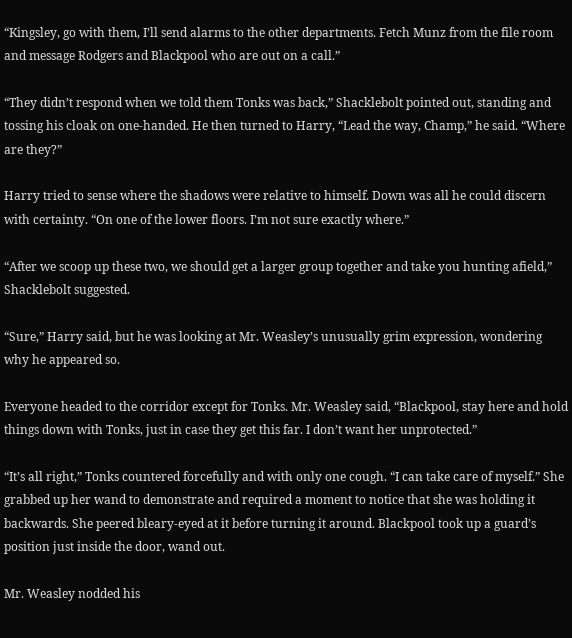“Kingsley, go with them, I’ll send alarms to the other departments. Fetch Munz from the file room and message Rodgers and Blackpool who are out on a call.”

“They didn’t respond when we told them Tonks was back,” Shacklebolt pointed out, standing and tossing his cloak on one-handed. He then turned to Harry, “Lead the way, Champ,” he said. “Where are they?”

Harry tried to sense where the shadows were relative to himself. Down was all he could discern with certainty. “On one of the lower floors. I’m not sure exactly where.”

“After we scoop up these two, we should get a larger group together and take you hunting afield,” Shacklebolt suggested.

“Sure,” Harry said, but he was looking at Mr. Weasley’s unusually grim expression, wondering why he appeared so.

Everyone headed to the corridor except for Tonks. Mr. Weasley said, “Blackpool, stay here and hold things down with Tonks, just in case they get this far. I don’t want her unprotected.”

“It’s all right,” Tonks countered forcefully and with only one cough. “I can take care of myself.” She grabbed up her wand to demonstrate and required a moment to notice that she was holding it backwards. She peered bleary-eyed at it before turning it around. Blackpool took up a guard’s position just inside the door, wand out.

Mr. Weasley nodded his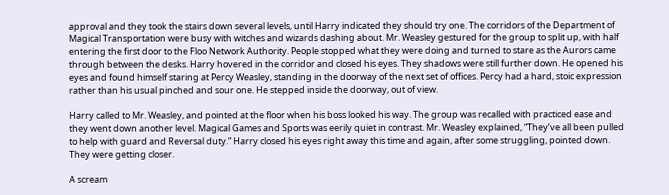approval and they took the stairs down several levels, until Harry indicated they should try one. The corridors of the Department of Magical Transportation were busy with witches and wizards dashing about. Mr. Weasley gestured for the group to split up, with half entering the first door to the Floo Network Authority. People stopped what they were doing and turned to stare as the Aurors came through between the desks. Harry hovered in the corridor and closed his eyes. They shadows were still further down. He opened his eyes and found himself staring at Percy Weasley, standing in the doorway of the next set of offices. Percy had a hard, stoic expression rather than his usual pinched and sour one. He stepped inside the doorway, out of view.

Harry called to Mr. Weasley, and pointed at the floor when his boss looked his way. The group was recalled with practiced ease and they went down another level. Magical Games and Sports was eerily quiet in contrast. Mr. Weasley explained, “They’ve all been pulled to help with guard and Reversal duty.” Harry closed his eyes right away this time and again, after some struggling, pointed down. They were getting closer.

A scream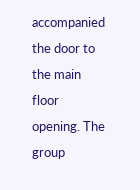accompanied the door to the main floor opening. The group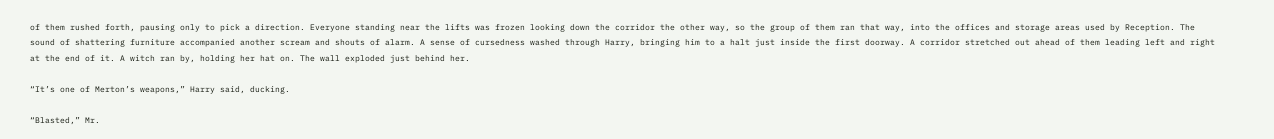of them rushed forth, pausing only to pick a direction. Everyone standing near the lifts was frozen looking down the corridor the other way, so the group of them ran that way, into the offices and storage areas used by Reception. The sound of shattering furniture accompanied another scream and shouts of alarm. A sense of cursedness washed through Harry, bringing him to a halt just inside the first doorway. A corridor stretched out ahead of them leading left and right at the end of it. A witch ran by, holding her hat on. The wall exploded just behind her.

“It’s one of Merton’s weapons,” Harry said, ducking.

“Blasted,” Mr.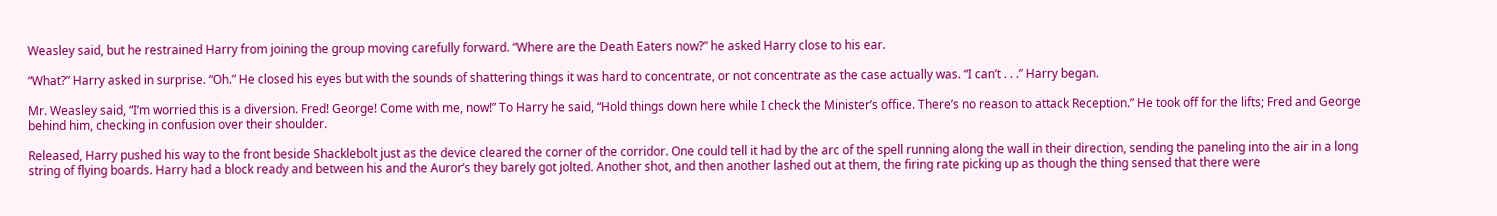Weasley said, but he restrained Harry from joining the group moving carefully forward. “Where are the Death Eaters now?” he asked Harry close to his ear.

“What?” Harry asked in surprise. “Oh.” He closed his eyes but with the sounds of shattering things it was hard to concentrate, or not concentrate as the case actually was. “I can’t . . .” Harry began.

Mr. Weasley said, “I’m worried this is a diversion. Fred! George! Come with me, now!” To Harry he said, “Hold things down here while I check the Minister’s office. There’s no reason to attack Reception.” He took off for the lifts; Fred and George behind him, checking in confusion over their shoulder.

Released, Harry pushed his way to the front beside Shacklebolt just as the device cleared the corner of the corridor. One could tell it had by the arc of the spell running along the wall in their direction, sending the paneling into the air in a long string of flying boards. Harry had a block ready and between his and the Auror’s they barely got jolted. Another shot, and then another lashed out at them, the firing rate picking up as though the thing sensed that there were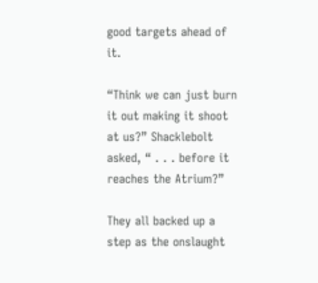good targets ahead of it.

“Think we can just burn it out making it shoot at us?” Shacklebolt asked, “ . . . before it reaches the Atrium?”

They all backed up a step as the onslaught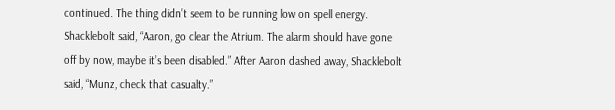continued. The thing didn’t seem to be running low on spell energy. Shacklebolt said, “Aaron, go clear the Atrium. The alarm should have gone off by now, maybe it’s been disabled.” After Aaron dashed away, Shacklebolt said, “Munz, check that casualty.”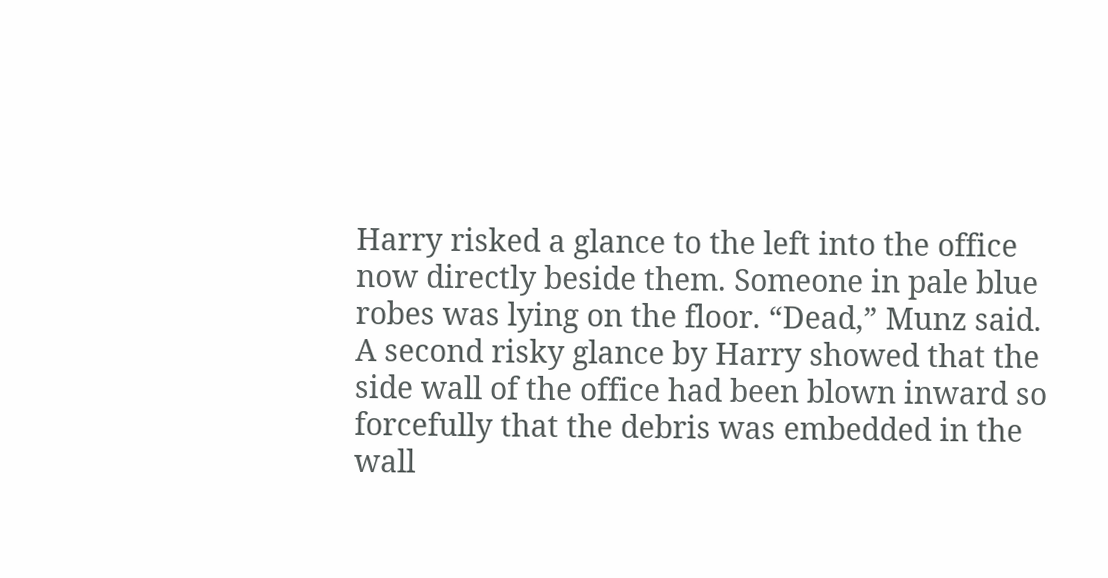Harry risked a glance to the left into the office now directly beside them. Someone in pale blue robes was lying on the floor. “Dead,” Munz said. A second risky glance by Harry showed that the side wall of the office had been blown inward so forcefully that the debris was embedded in the wall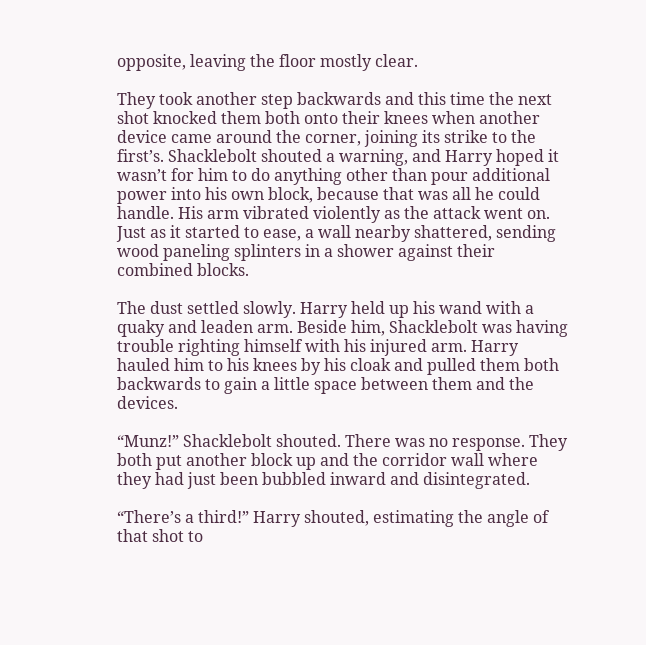opposite, leaving the floor mostly clear.

They took another step backwards and this time the next shot knocked them both onto their knees when another device came around the corner, joining its strike to the first’s. Shacklebolt shouted a warning, and Harry hoped it wasn’t for him to do anything other than pour additional power into his own block, because that was all he could handle. His arm vibrated violently as the attack went on. Just as it started to ease, a wall nearby shattered, sending wood paneling splinters in a shower against their combined blocks.

The dust settled slowly. Harry held up his wand with a quaky and leaden arm. Beside him, Shacklebolt was having trouble righting himself with his injured arm. Harry hauled him to his knees by his cloak and pulled them both backwards to gain a little space between them and the devices.

“Munz!” Shacklebolt shouted. There was no response. They both put another block up and the corridor wall where they had just been bubbled inward and disintegrated.

“There’s a third!” Harry shouted, estimating the angle of that shot to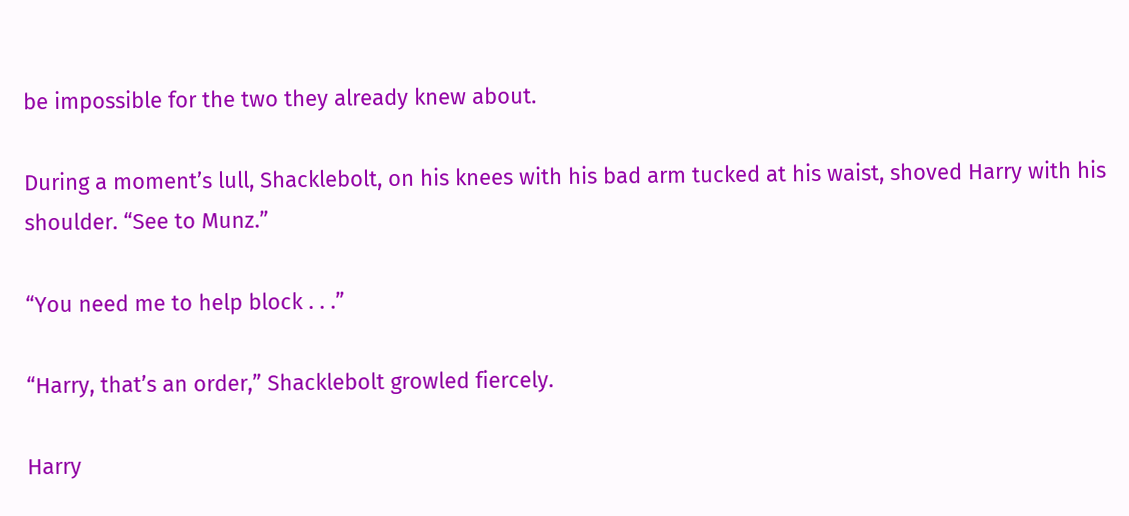be impossible for the two they already knew about.

During a moment’s lull, Shacklebolt, on his knees with his bad arm tucked at his waist, shoved Harry with his shoulder. “See to Munz.”

“You need me to help block . . .”

“Harry, that’s an order,” Shacklebolt growled fiercely.

Harry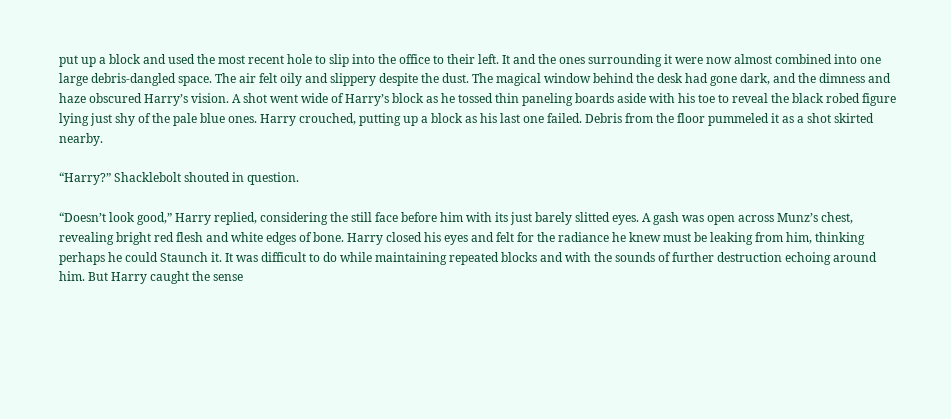put up a block and used the most recent hole to slip into the office to their left. It and the ones surrounding it were now almost combined into one large debris-dangled space. The air felt oily and slippery despite the dust. The magical window behind the desk had gone dark, and the dimness and haze obscured Harry’s vision. A shot went wide of Harry’s block as he tossed thin paneling boards aside with his toe to reveal the black robed figure lying just shy of the pale blue ones. Harry crouched, putting up a block as his last one failed. Debris from the floor pummeled it as a shot skirted nearby.

“Harry?” Shacklebolt shouted in question.

“Doesn’t look good,” Harry replied, considering the still face before him with its just barely slitted eyes. A gash was open across Munz’s chest, revealing bright red flesh and white edges of bone. Harry closed his eyes and felt for the radiance he knew must be leaking from him, thinking perhaps he could Staunch it. It was difficult to do while maintaining repeated blocks and with the sounds of further destruction echoing around him. But Harry caught the sense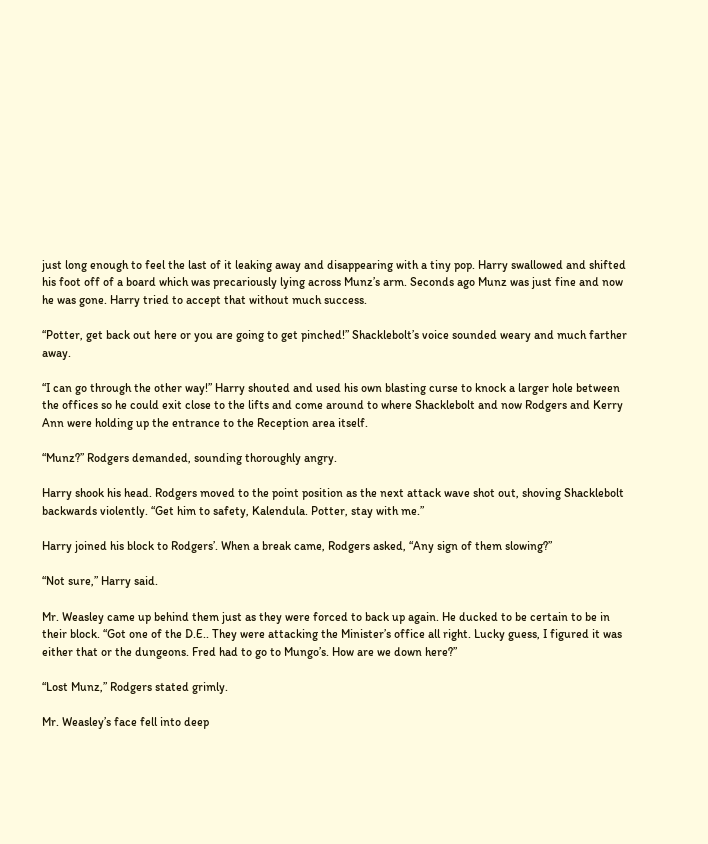just long enough to feel the last of it leaking away and disappearing with a tiny pop. Harry swallowed and shifted his foot off of a board which was precariously lying across Munz’s arm. Seconds ago Munz was just fine and now he was gone. Harry tried to accept that without much success.

“Potter, get back out here or you are going to get pinched!” Shacklebolt’s voice sounded weary and much farther away.

“I can go through the other way!” Harry shouted and used his own blasting curse to knock a larger hole between the offices so he could exit close to the lifts and come around to where Shacklebolt and now Rodgers and Kerry Ann were holding up the entrance to the Reception area itself.

“Munz?” Rodgers demanded, sounding thoroughly angry.

Harry shook his head. Rodgers moved to the point position as the next attack wave shot out, shoving Shacklebolt backwards violently. “Get him to safety, Kalendula. Potter, stay with me.”

Harry joined his block to Rodgers’. When a break came, Rodgers asked, “Any sign of them slowing?”

“Not sure,” Harry said.

Mr. Weasley came up behind them just as they were forced to back up again. He ducked to be certain to be in their block. “Got one of the D.E.. They were attacking the Minister’s office all right. Lucky guess, I figured it was either that or the dungeons. Fred had to go to Mungo’s. How are we down here?”

“Lost Munz,” Rodgers stated grimly.

Mr. Weasley’s face fell into deep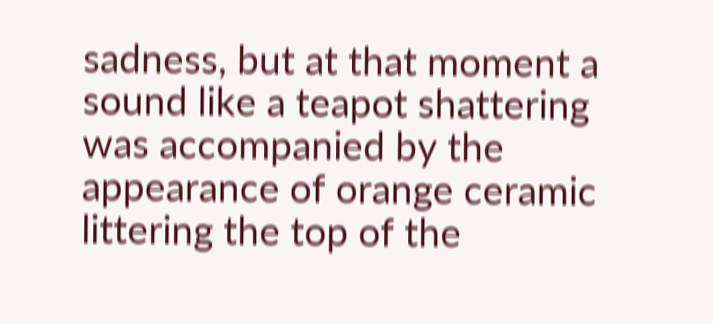sadness, but at that moment a sound like a teapot shattering was accompanied by the appearance of orange ceramic littering the top of the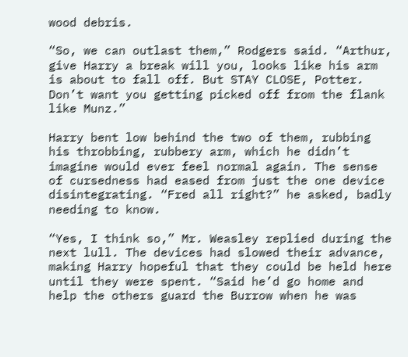wood debris.

“So, we can outlast them,” Rodgers said. “Arthur, give Harry a break will you, looks like his arm is about to fall off. But STAY CLOSE, Potter. Don’t want you getting picked off from the flank like Munz.”

Harry bent low behind the two of them, rubbing his throbbing, rubbery arm, which he didn’t imagine would ever feel normal again. The sense of cursedness had eased from just the one device disintegrating. “Fred all right?” he asked, badly needing to know.

“Yes, I think so,” Mr. Weasley replied during the next lull. The devices had slowed their advance, making Harry hopeful that they could be held here until they were spent. “Said he’d go home and help the others guard the Burrow when he was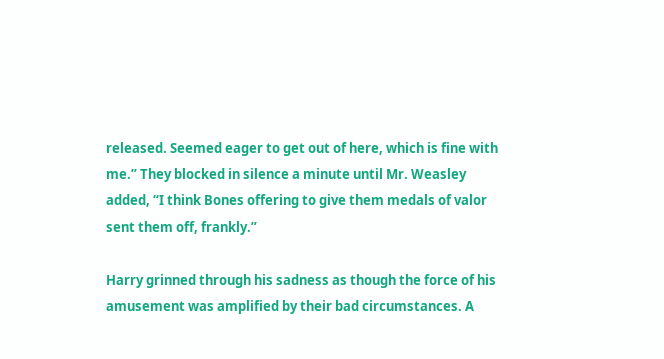released. Seemed eager to get out of here, which is fine with me.” They blocked in silence a minute until Mr. Weasley added, “I think Bones offering to give them medals of valor sent them off, frankly.”

Harry grinned through his sadness as though the force of his amusement was amplified by their bad circumstances. A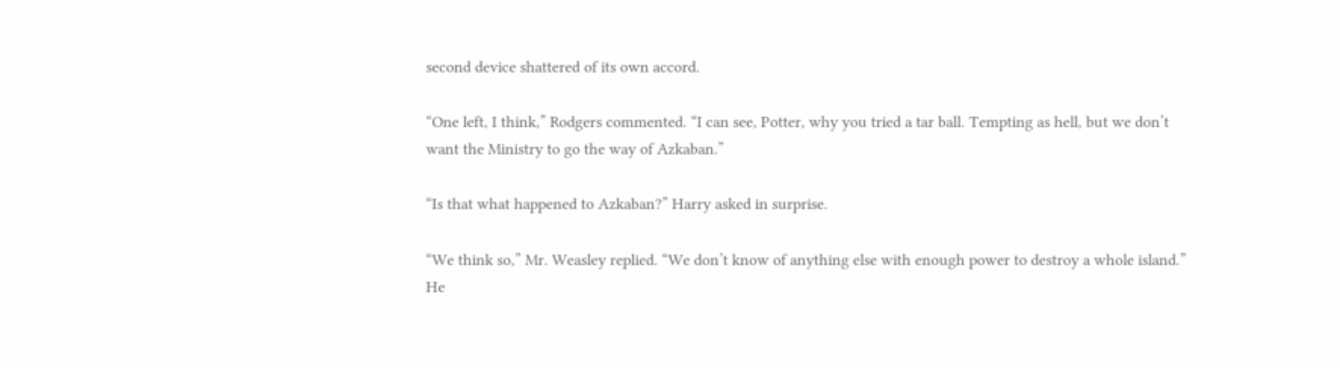second device shattered of its own accord.

“One left, I think,” Rodgers commented. “I can see, Potter, why you tried a tar ball. Tempting as hell, but we don’t want the Ministry to go the way of Azkaban.”

“Is that what happened to Azkaban?” Harry asked in surprise.

“We think so,” Mr. Weasley replied. “We don’t know of anything else with enough power to destroy a whole island.” He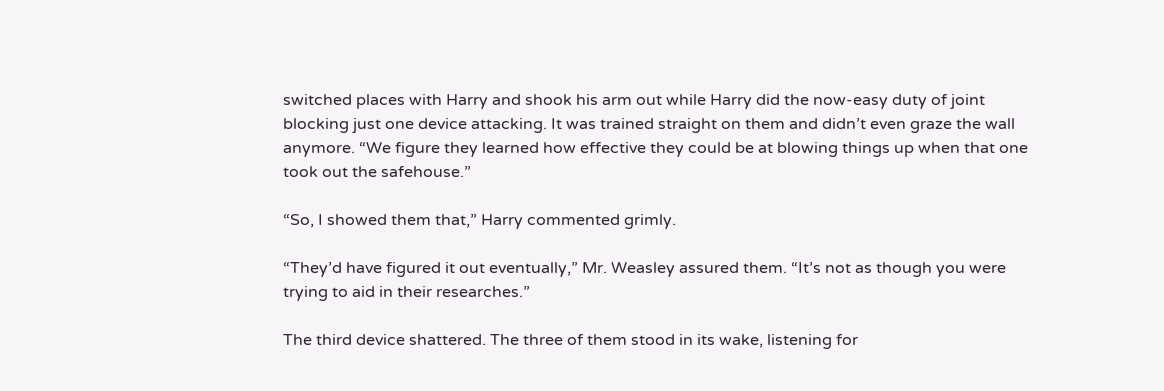switched places with Harry and shook his arm out while Harry did the now-easy duty of joint blocking just one device attacking. It was trained straight on them and didn’t even graze the wall anymore. “We figure they learned how effective they could be at blowing things up when that one took out the safehouse.”

“So, I showed them that,” Harry commented grimly.

“They’d have figured it out eventually,” Mr. Weasley assured them. “It’s not as though you were trying to aid in their researches.”

The third device shattered. The three of them stood in its wake, listening for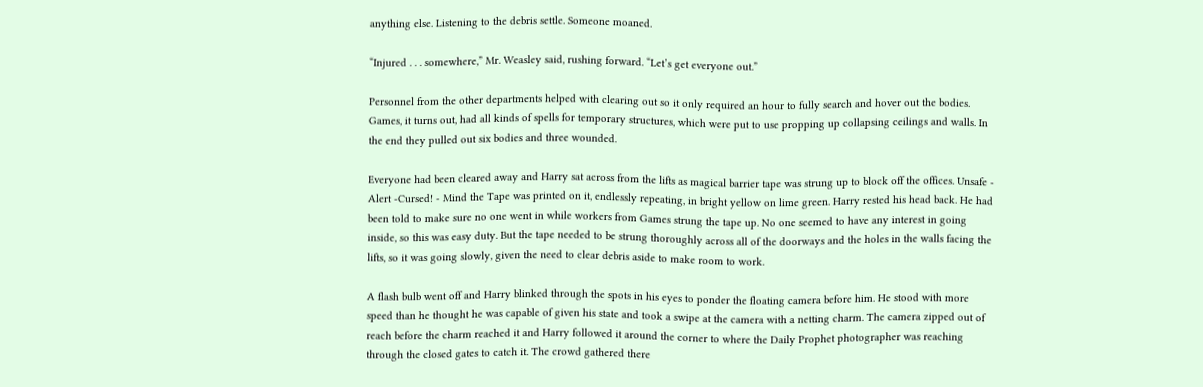anything else. Listening to the debris settle. Someone moaned.

“Injured . . . somewhere,” Mr. Weasley said, rushing forward. “Let’s get everyone out.”

Personnel from the other departments helped with clearing out so it only required an hour to fully search and hover out the bodies. Games, it turns out, had all kinds of spells for temporary structures, which were put to use propping up collapsing ceilings and walls. In the end they pulled out six bodies and three wounded.

Everyone had been cleared away and Harry sat across from the lifts as magical barrier tape was strung up to block off the offices. Unsafe - Alert -Cursed! - Mind the Tape was printed on it, endlessly repeating, in bright yellow on lime green. Harry rested his head back. He had been told to make sure no one went in while workers from Games strung the tape up. No one seemed to have any interest in going inside, so this was easy duty. But the tape needed to be strung thoroughly across all of the doorways and the holes in the walls facing the lifts, so it was going slowly, given the need to clear debris aside to make room to work.

A flash bulb went off and Harry blinked through the spots in his eyes to ponder the floating camera before him. He stood with more speed than he thought he was capable of given his state and took a swipe at the camera with a netting charm. The camera zipped out of reach before the charm reached it and Harry followed it around the corner to where the Daily Prophet photographer was reaching through the closed gates to catch it. The crowd gathered there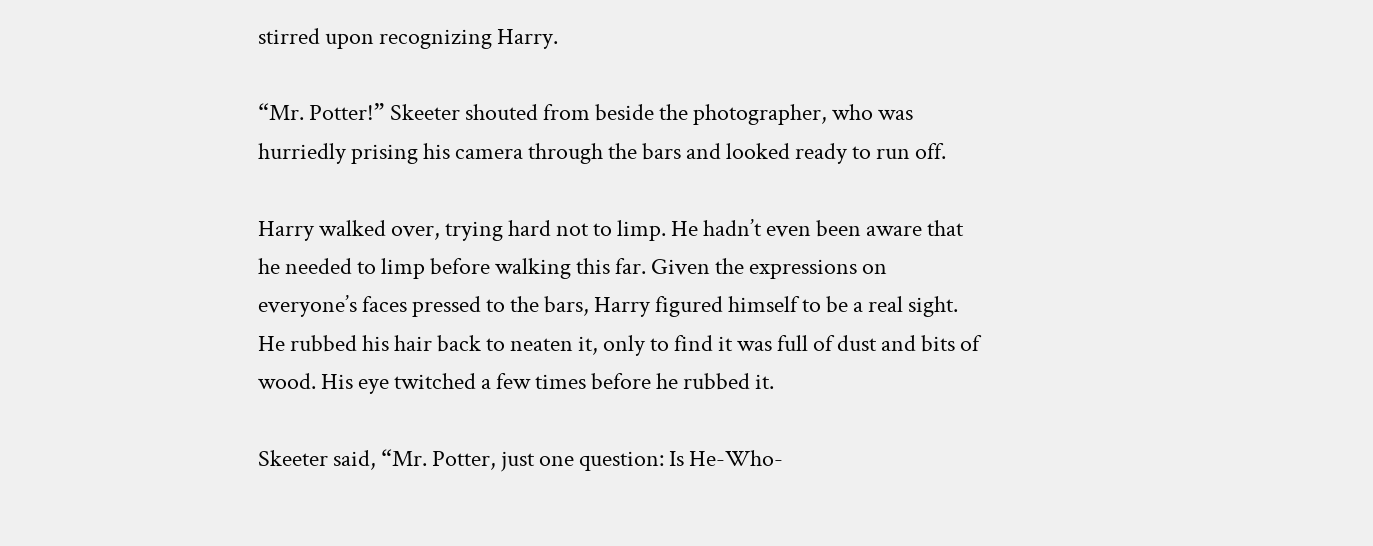stirred upon recognizing Harry.

“Mr. Potter!” Skeeter shouted from beside the photographer, who was hurriedly prising his camera through the bars and looked ready to run off.

Harry walked over, trying hard not to limp. He hadn’t even been aware that he needed to limp before walking this far. Given the expressions on everyone’s faces pressed to the bars, Harry figured himself to be a real sight. He rubbed his hair back to neaten it, only to find it was full of dust and bits of wood. His eye twitched a few times before he rubbed it.

Skeeter said, “Mr. Potter, just one question: Is He-Who-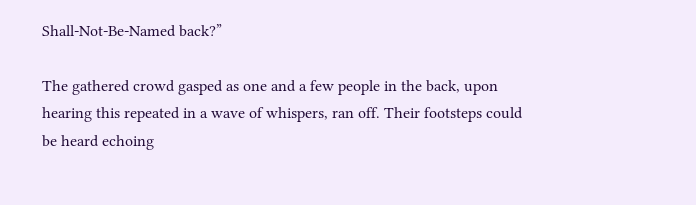Shall-Not-Be-Named back?”

The gathered crowd gasped as one and a few people in the back, upon hearing this repeated in a wave of whispers, ran off. Their footsteps could be heard echoing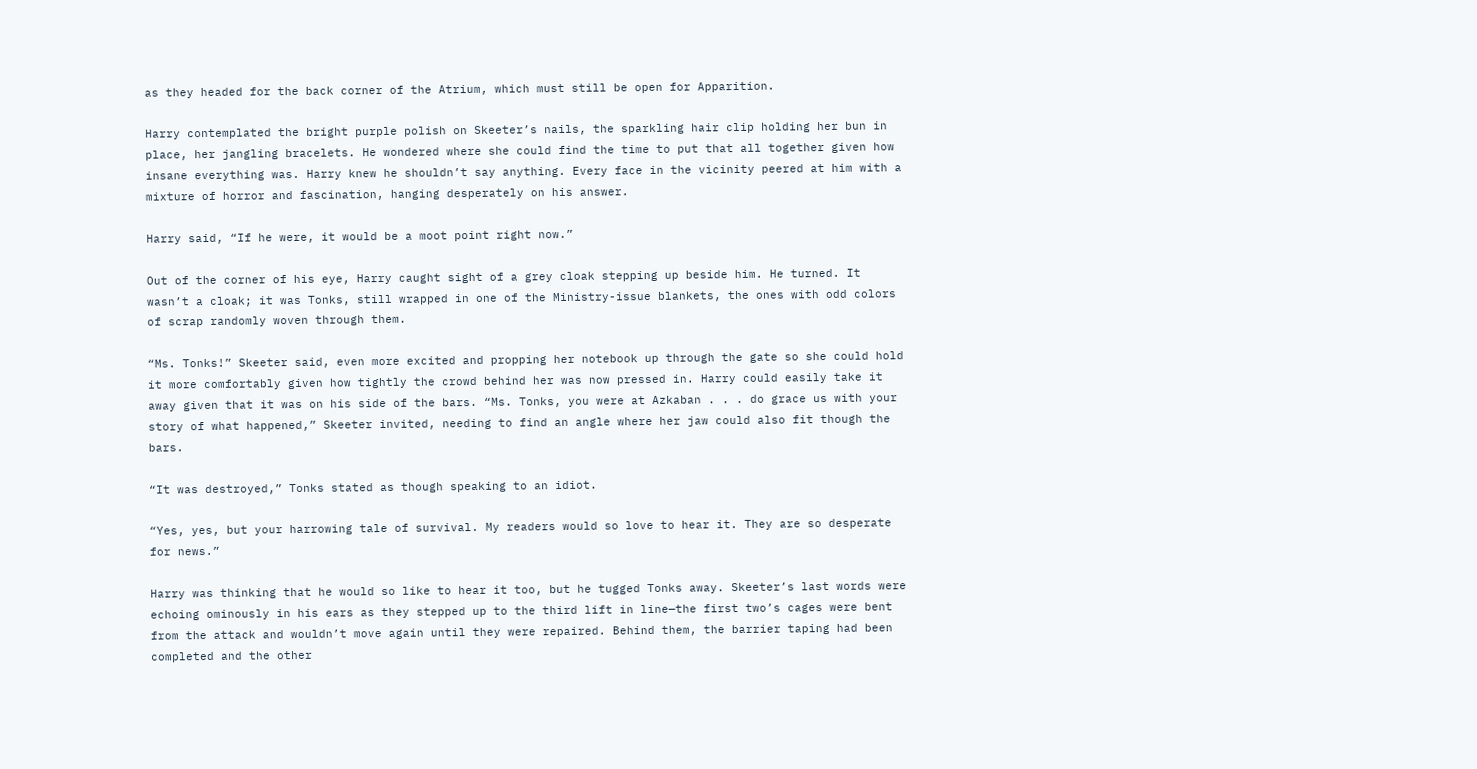as they headed for the back corner of the Atrium, which must still be open for Apparition.

Harry contemplated the bright purple polish on Skeeter’s nails, the sparkling hair clip holding her bun in place, her jangling bracelets. He wondered where she could find the time to put that all together given how insane everything was. Harry knew he shouldn’t say anything. Every face in the vicinity peered at him with a mixture of horror and fascination, hanging desperately on his answer.

Harry said, “If he were, it would be a moot point right now.”

Out of the corner of his eye, Harry caught sight of a grey cloak stepping up beside him. He turned. It wasn’t a cloak; it was Tonks, still wrapped in one of the Ministry-issue blankets, the ones with odd colors of scrap randomly woven through them.

“Ms. Tonks!” Skeeter said, even more excited and propping her notebook up through the gate so she could hold it more comfortably given how tightly the crowd behind her was now pressed in. Harry could easily take it away given that it was on his side of the bars. “Ms. Tonks, you were at Azkaban . . . do grace us with your story of what happened,” Skeeter invited, needing to find an angle where her jaw could also fit though the bars.

“It was destroyed,” Tonks stated as though speaking to an idiot.

“Yes, yes, but your harrowing tale of survival. My readers would so love to hear it. They are so desperate for news.”

Harry was thinking that he would so like to hear it too, but he tugged Tonks away. Skeeter’s last words were echoing ominously in his ears as they stepped up to the third lift in line—the first two’s cages were bent from the attack and wouldn’t move again until they were repaired. Behind them, the barrier taping had been completed and the other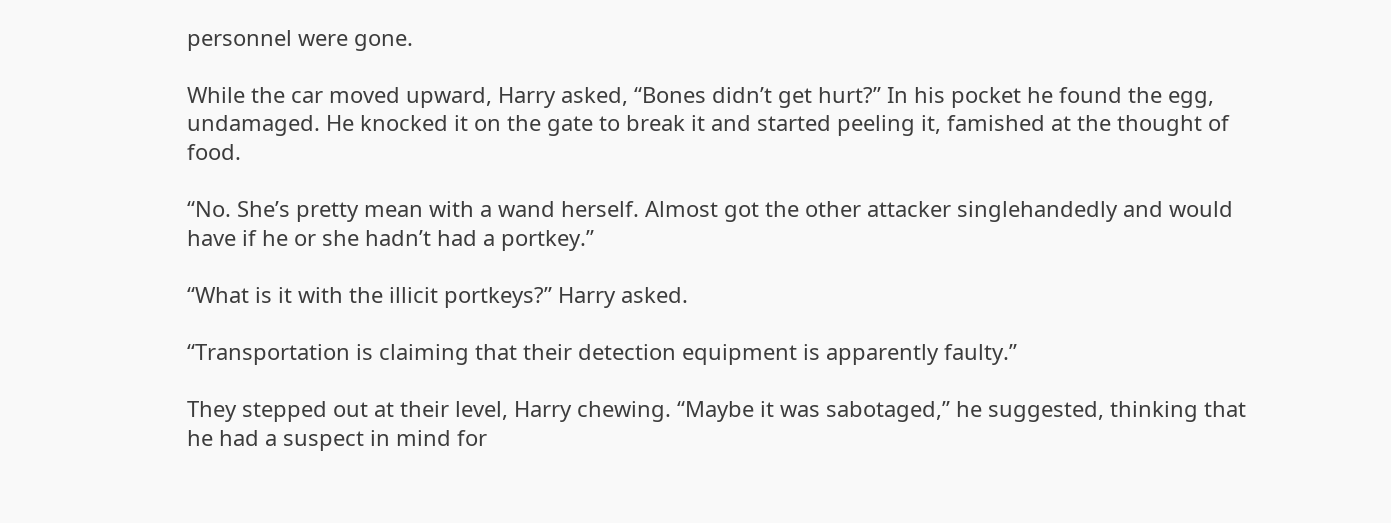personnel were gone.

While the car moved upward, Harry asked, “Bones didn’t get hurt?” In his pocket he found the egg, undamaged. He knocked it on the gate to break it and started peeling it, famished at the thought of food.

“No. She’s pretty mean with a wand herself. Almost got the other attacker singlehandedly and would have if he or she hadn’t had a portkey.”

“What is it with the illicit portkeys?” Harry asked.

“Transportation is claiming that their detection equipment is apparently faulty.”

They stepped out at their level, Harry chewing. “Maybe it was sabotaged,” he suggested, thinking that he had a suspect in mind for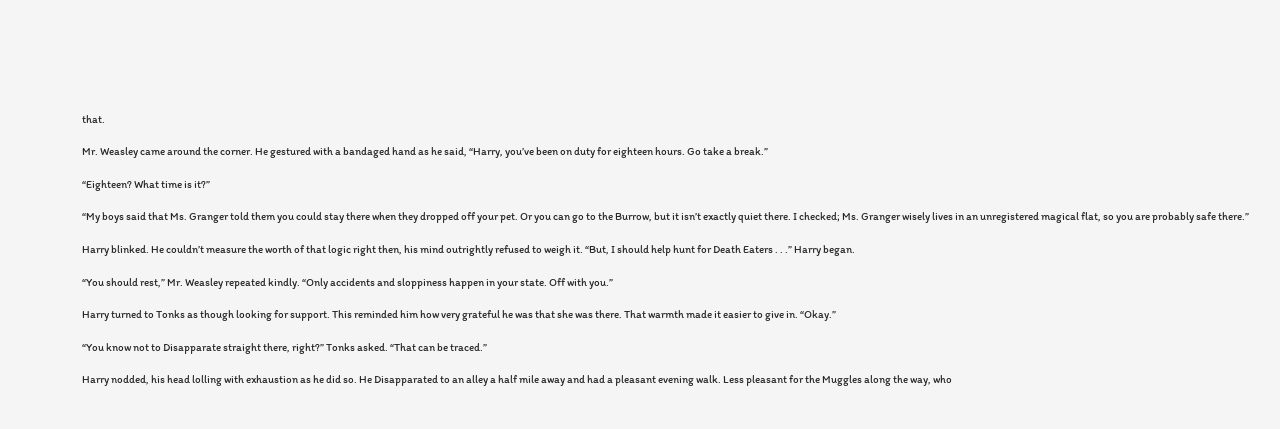that.

Mr. Weasley came around the corner. He gestured with a bandaged hand as he said, “Harry, you’ve been on duty for eighteen hours. Go take a break.”

“Eighteen? What time is it?”

“My boys said that Ms. Granger told them you could stay there when they dropped off your pet. Or you can go to the Burrow, but it isn’t exactly quiet there. I checked; Ms. Granger wisely lives in an unregistered magical flat, so you are probably safe there.”

Harry blinked. He couldn’t measure the worth of that logic right then, his mind outrightly refused to weigh it. “But, I should help hunt for Death Eaters . . .” Harry began.

“You should rest,” Mr. Weasley repeated kindly. “Only accidents and sloppiness happen in your state. Off with you.”

Harry turned to Tonks as though looking for support. This reminded him how very grateful he was that she was there. That warmth made it easier to give in. “Okay.”

“You know not to Disapparate straight there, right?” Tonks asked. “That can be traced.”

Harry nodded, his head lolling with exhaustion as he did so. He Disapparated to an alley a half mile away and had a pleasant evening walk. Less pleasant for the Muggles along the way, who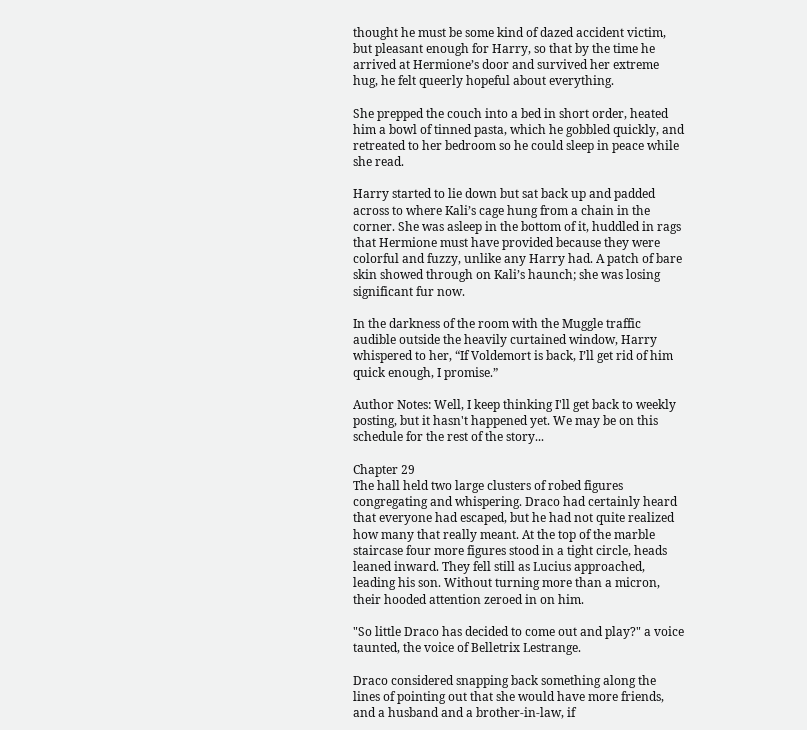thought he must be some kind of dazed accident victim, but pleasant enough for Harry, so that by the time he arrived at Hermione’s door and survived her extreme hug, he felt queerly hopeful about everything.

She prepped the couch into a bed in short order, heated him a bowl of tinned pasta, which he gobbled quickly, and retreated to her bedroom so he could sleep in peace while she read.

Harry started to lie down but sat back up and padded across to where Kali’s cage hung from a chain in the corner. She was asleep in the bottom of it, huddled in rags that Hermione must have provided because they were colorful and fuzzy, unlike any Harry had. A patch of bare skin showed through on Kali’s haunch; she was losing significant fur now.

In the darkness of the room with the Muggle traffic audible outside the heavily curtained window, Harry whispered to her, “If Voldemort is back, I’ll get rid of him quick enough, I promise.”

Author Notes: Well, I keep thinking I'll get back to weekly posting, but it hasn't happened yet. We may be on this schedule for the rest of the story...

Chapter 29
The hall held two large clusters of robed figures congregating and whispering. Draco had certainly heard that everyone had escaped, but he had not quite realized how many that really meant. At the top of the marble staircase four more figures stood in a tight circle, heads leaned inward. They fell still as Lucius approached, leading his son. Without turning more than a micron, their hooded attention zeroed in on him.

"So little Draco has decided to come out and play?" a voice taunted, the voice of Belletrix Lestrange.

Draco considered snapping back something along the lines of pointing out that she would have more friends, and a husband and a brother-in-law, if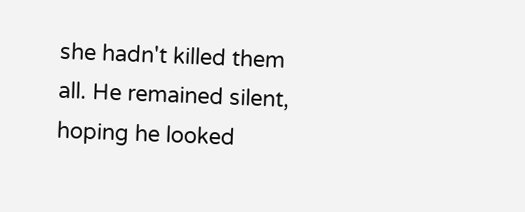she hadn't killed them all. He remained silent, hoping he looked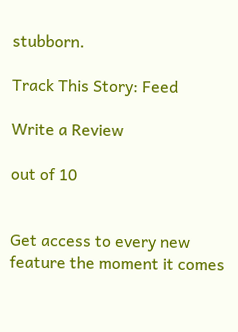stubborn.

Track This Story: Feed

Write a Review

out of 10


Get access to every new feature the moment it comes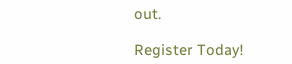out.

Register Today!